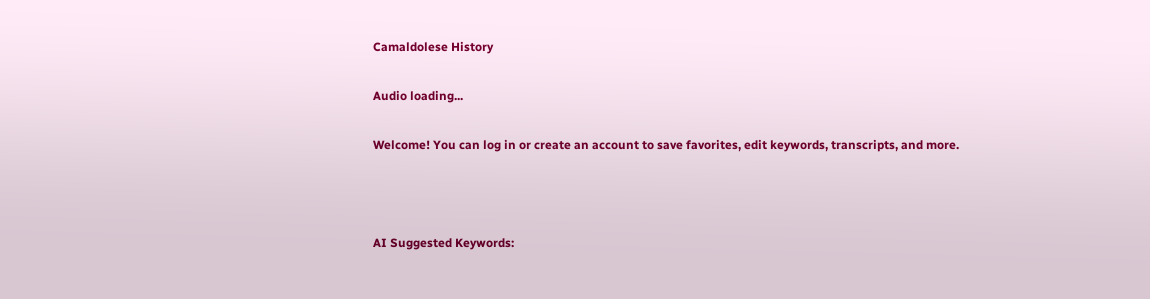Camaldolese History

Audio loading...

Welcome! You can log in or create an account to save favorites, edit keywords, transcripts, and more.



AI Suggested Keywords: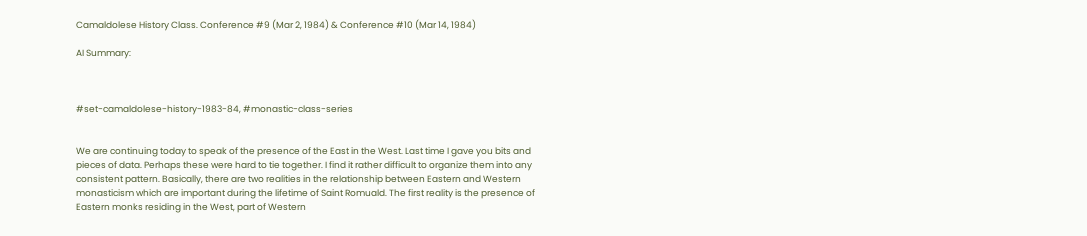Camaldolese History Class. Conference #9 (Mar 2, 1984) & Conference #10 (Mar 14, 1984)

AI Summary:



#set-camaldolese-history-1983-84, #monastic-class-series


We are continuing today to speak of the presence of the East in the West. Last time I gave you bits and pieces of data. Perhaps these were hard to tie together. I find it rather difficult to organize them into any consistent pattern. Basically, there are two realities in the relationship between Eastern and Western monasticism which are important during the lifetime of Saint Romuald. The first reality is the presence of Eastern monks residing in the West, part of Western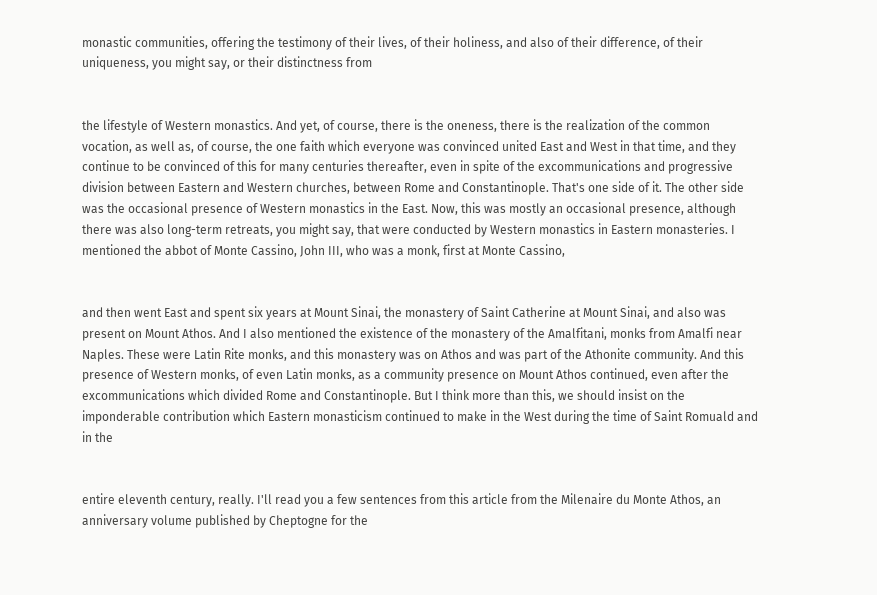monastic communities, offering the testimony of their lives, of their holiness, and also of their difference, of their uniqueness, you might say, or their distinctness from


the lifestyle of Western monastics. And yet, of course, there is the oneness, there is the realization of the common vocation, as well as, of course, the one faith which everyone was convinced united East and West in that time, and they continue to be convinced of this for many centuries thereafter, even in spite of the excommunications and progressive division between Eastern and Western churches, between Rome and Constantinople. That's one side of it. The other side was the occasional presence of Western monastics in the East. Now, this was mostly an occasional presence, although there was also long-term retreats, you might say, that were conducted by Western monastics in Eastern monasteries. I mentioned the abbot of Monte Cassino, John III, who was a monk, first at Monte Cassino,


and then went East and spent six years at Mount Sinai, the monastery of Saint Catherine at Mount Sinai, and also was present on Mount Athos. And I also mentioned the existence of the monastery of the Amalfitani, monks from Amalfi near Naples. These were Latin Rite monks, and this monastery was on Athos and was part of the Athonite community. And this presence of Western monks, of even Latin monks, as a community presence on Mount Athos continued, even after the excommunications which divided Rome and Constantinople. But I think more than this, we should insist on the imponderable contribution which Eastern monasticism continued to make in the West during the time of Saint Romuald and in the


entire eleventh century, really. I'll read you a few sentences from this article from the Milenaire du Monte Athos, an anniversary volume published by Cheptogne for the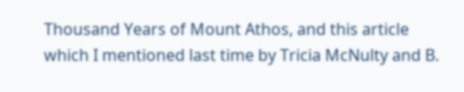Thousand Years of Mount Athos, and this article which I mentioned last time by Tricia McNulty and B.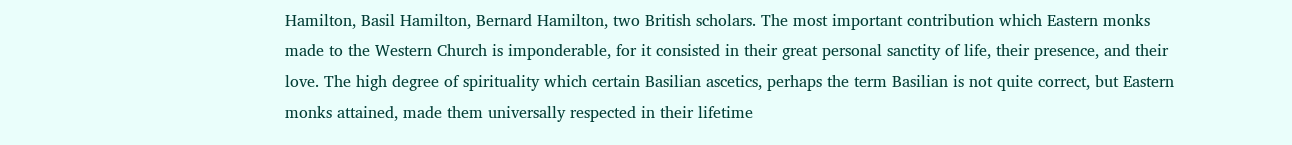Hamilton, Basil Hamilton, Bernard Hamilton, two British scholars. The most important contribution which Eastern monks made to the Western Church is imponderable, for it consisted in their great personal sanctity of life, their presence, and their love. The high degree of spirituality which certain Basilian ascetics, perhaps the term Basilian is not quite correct, but Eastern monks attained, made them universally respected in their lifetime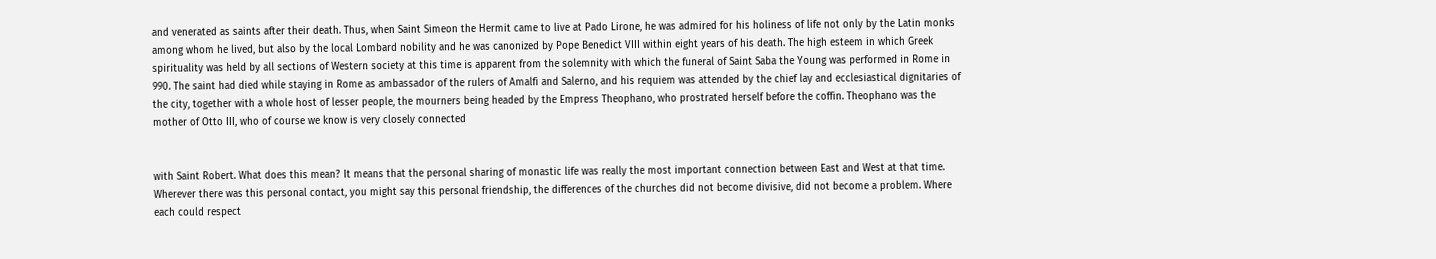and venerated as saints after their death. Thus, when Saint Simeon the Hermit came to live at Pado Lirone, he was admired for his holiness of life not only by the Latin monks among whom he lived, but also by the local Lombard nobility and he was canonized by Pope Benedict VIII within eight years of his death. The high esteem in which Greek spirituality was held by all sections of Western society at this time is apparent from the solemnity with which the funeral of Saint Saba the Young was performed in Rome in 990. The saint had died while staying in Rome as ambassador of the rulers of Amalfi and Salerno, and his requiem was attended by the chief lay and ecclesiastical dignitaries of the city, together with a whole host of lesser people, the mourners being headed by the Empress Theophano, who prostrated herself before the coffin. Theophano was the mother of Otto III, who of course we know is very closely connected


with Saint Robert. What does this mean? It means that the personal sharing of monastic life was really the most important connection between East and West at that time. Wherever there was this personal contact, you might say this personal friendship, the differences of the churches did not become divisive, did not become a problem. Where each could respect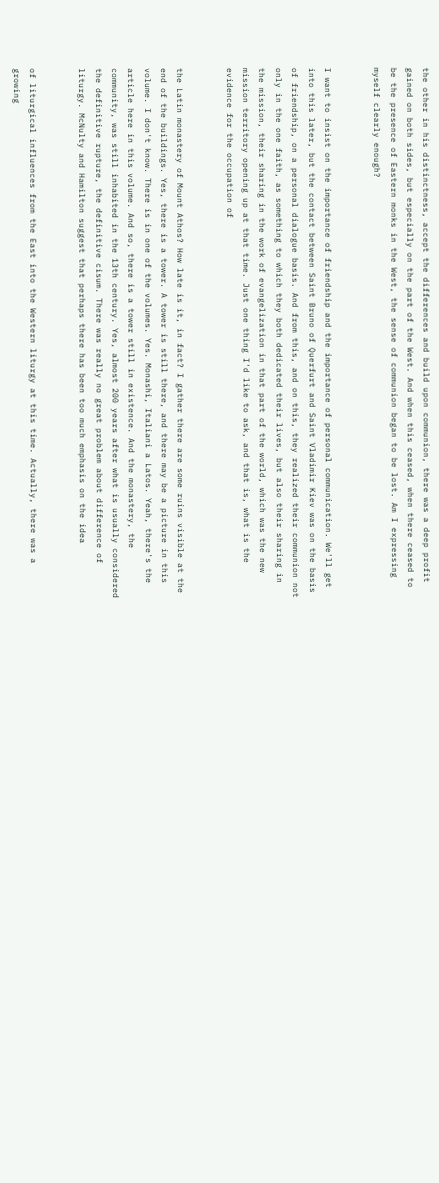the other in his distinctness, accept the differences and build upon communion, there was a deep profit gained on both sides, but especially on the part of the West. And when this ceased, when there ceased to be the presence of Eastern monks in the West, the sense of communion began to be lost. Am I expressing myself clearly enough?


I want to insist on the importance of friendship and the importance of personal communication. We'll get into this later, but the contact between Saint Bruno of Querfurt and Saint Vladimir Kiev was on the basis of friendship, on a personal dialogue basis. And from this, and on this, they realized their communion not only in the one faith, as something to which they both dedicated their lives, but also their sharing in the mission, their sharing in the work of evangelization in that part of the world, which was the new mission territory opening up at that time. Just one thing I'd like to ask, and that is, what is the evidence for the occupation of


the Latin monastery of Mount Athos? How late is it, in fact? I gather there are some ruins visible at the end of the buildings. Yes, there is a tower. A tower is still there, and there may be a picture in this volume. I don't know. There is in one of the volumes. Yes. Monashi, Italiani a Latos. Yeah, there's the article here in this volume. And so, there is a tower still in existence. And the monastery, the community, was still inhabited in the 13th century. Yes, almost 200 years after what is usually considered the definitive rupture, the definitive cisum. There was really no great problem about difference of liturgy. McNulty and Hamilton suggest that perhaps there has been too much emphasis on the idea


of liturgical influences from the East into the Western liturgy at this time. Actually, there was a growing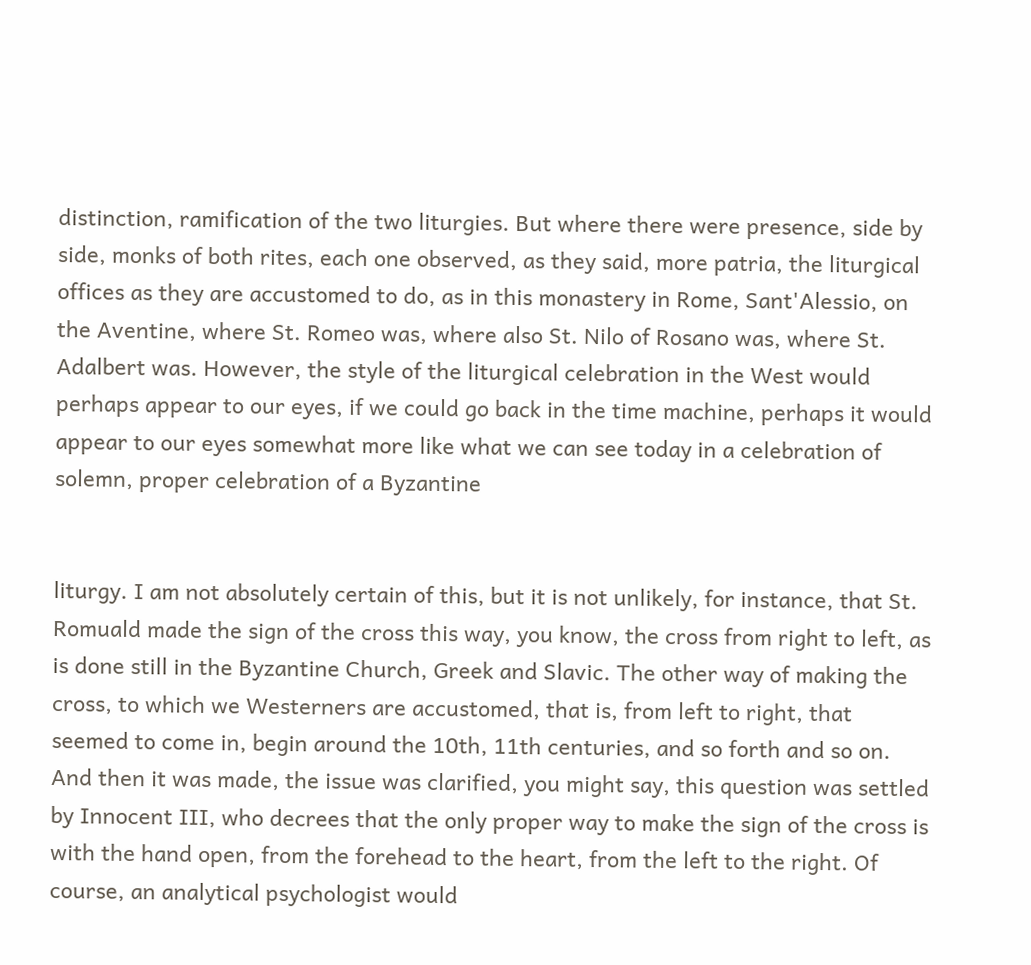distinction, ramification of the two liturgies. But where there were presence, side by side, monks of both rites, each one observed, as they said, more patria, the liturgical offices as they are accustomed to do, as in this monastery in Rome, Sant'Alessio, on the Aventine, where St. Romeo was, where also St. Nilo of Rosano was, where St. Adalbert was. However, the style of the liturgical celebration in the West would perhaps appear to our eyes, if we could go back in the time machine, perhaps it would appear to our eyes somewhat more like what we can see today in a celebration of solemn, proper celebration of a Byzantine


liturgy. I am not absolutely certain of this, but it is not unlikely, for instance, that St. Romuald made the sign of the cross this way, you know, the cross from right to left, as is done still in the Byzantine Church, Greek and Slavic. The other way of making the cross, to which we Westerners are accustomed, that is, from left to right, that seemed to come in, begin around the 10th, 11th centuries, and so forth and so on. And then it was made, the issue was clarified, you might say, this question was settled by Innocent III, who decrees that the only proper way to make the sign of the cross is with the hand open, from the forehead to the heart, from the left to the right. Of course, an analytical psychologist would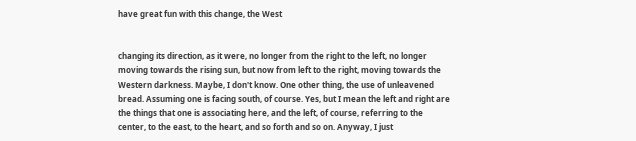have great fun with this change, the West


changing its direction, as it were, no longer from the right to the left, no longer moving towards the rising sun, but now from left to the right, moving towards the Western darkness. Maybe, I don't know. One other thing, the use of unleavened bread. Assuming one is facing south, of course. Yes, but I mean the left and right are the things that one is associating here, and the left, of course, referring to the center, to the east, to the heart, and so forth and so on. Anyway, I just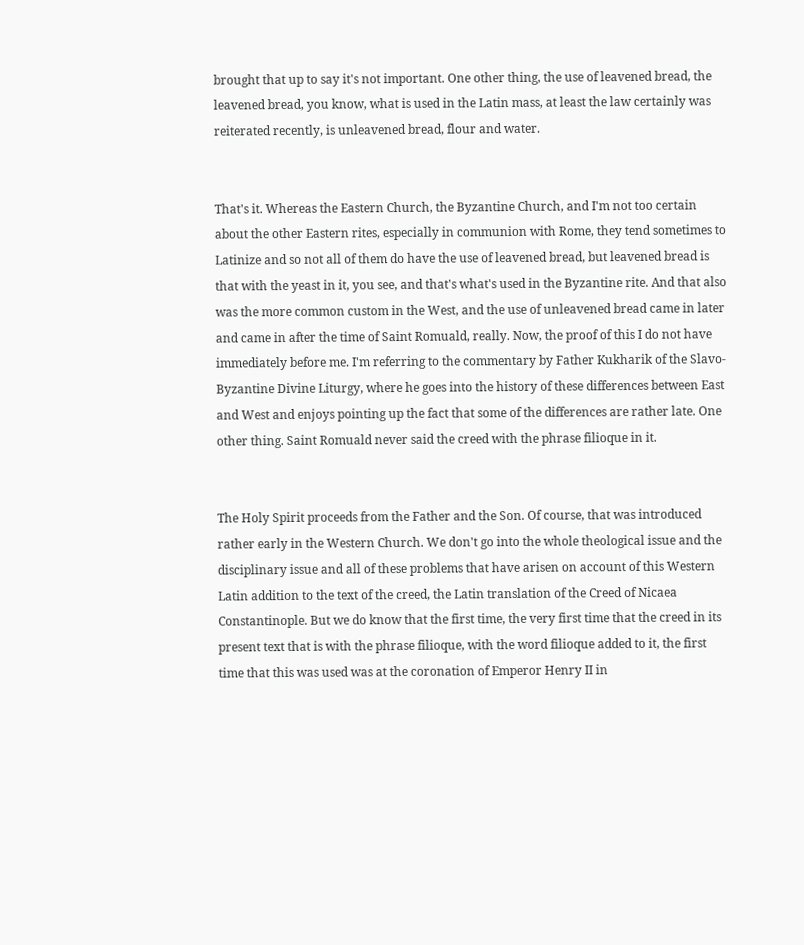brought that up to say it's not important. One other thing, the use of leavened bread, the leavened bread, you know, what is used in the Latin mass, at least the law certainly was reiterated recently, is unleavened bread, flour and water.


That's it. Whereas the Eastern Church, the Byzantine Church, and I'm not too certain about the other Eastern rites, especially in communion with Rome, they tend sometimes to Latinize and so not all of them do have the use of leavened bread, but leavened bread is that with the yeast in it, you see, and that's what's used in the Byzantine rite. And that also was the more common custom in the West, and the use of unleavened bread came in later and came in after the time of Saint Romuald, really. Now, the proof of this I do not have immediately before me. I'm referring to the commentary by Father Kukharik of the Slavo-Byzantine Divine Liturgy, where he goes into the history of these differences between East and West and enjoys pointing up the fact that some of the differences are rather late. One other thing. Saint Romuald never said the creed with the phrase filioque in it.


The Holy Spirit proceeds from the Father and the Son. Of course, that was introduced rather early in the Western Church. We don't go into the whole theological issue and the disciplinary issue and all of these problems that have arisen on account of this Western Latin addition to the text of the creed, the Latin translation of the Creed of Nicaea Constantinople. But we do know that the first time, the very first time that the creed in its present text that is with the phrase filioque, with the word filioque added to it, the first time that this was used was at the coronation of Emperor Henry II in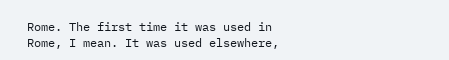Rome. The first time it was used in Rome, I mean. It was used elsewhere,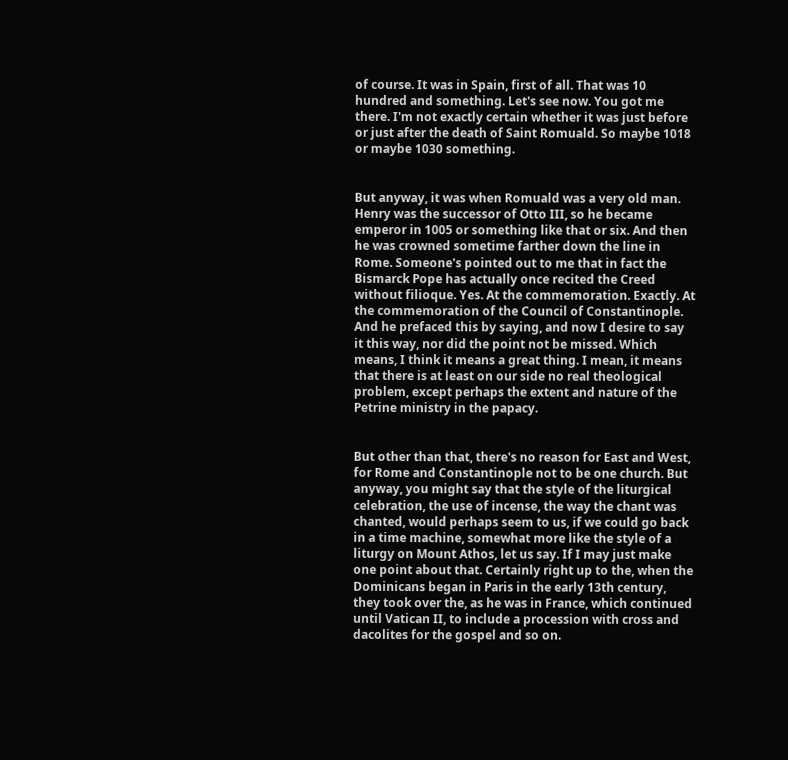of course. It was in Spain, first of all. That was 10 hundred and something. Let's see now. You got me there. I'm not exactly certain whether it was just before or just after the death of Saint Romuald. So maybe 1018 or maybe 1030 something.


But anyway, it was when Romuald was a very old man. Henry was the successor of Otto III, so he became emperor in 1005 or something like that or six. And then he was crowned sometime farther down the line in Rome. Someone's pointed out to me that in fact the Bismarck Pope has actually once recited the Creed without filioque. Yes. At the commemoration. Exactly. At the commemoration of the Council of Constantinople. And he prefaced this by saying, and now I desire to say it this way, nor did the point not be missed. Which means, I think it means a great thing. I mean, it means that there is at least on our side no real theological problem, except perhaps the extent and nature of the Petrine ministry in the papacy.


But other than that, there's no reason for East and West, for Rome and Constantinople not to be one church. But anyway, you might say that the style of the liturgical celebration, the use of incense, the way the chant was chanted, would perhaps seem to us, if we could go back in a time machine, somewhat more like the style of a liturgy on Mount Athos, let us say. If I may just make one point about that. Certainly right up to the, when the Dominicans began in Paris in the early 13th century, they took over the, as he was in France, which continued until Vatican II, to include a procession with cross and dacolites for the gospel and so on.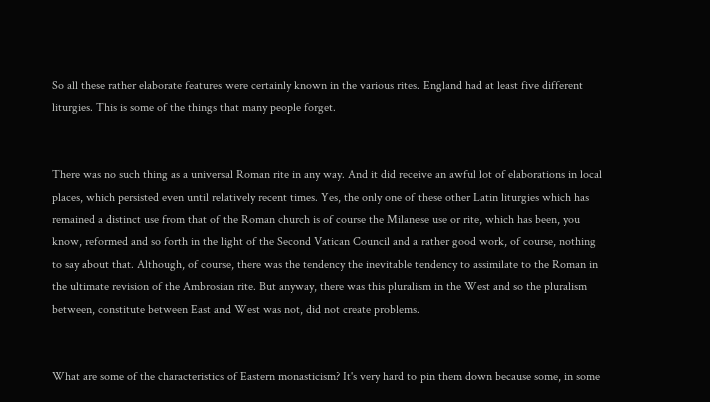So all these rather elaborate features were certainly known in the various rites. England had at least five different liturgies. This is some of the things that many people forget.


There was no such thing as a universal Roman rite in any way. And it did receive an awful lot of elaborations in local places, which persisted even until relatively recent times. Yes, the only one of these other Latin liturgies which has remained a distinct use from that of the Roman church is of course the Milanese use or rite, which has been, you know, reformed and so forth in the light of the Second Vatican Council and a rather good work, of course, nothing to say about that. Although, of course, there was the tendency the inevitable tendency to assimilate to the Roman in the ultimate revision of the Ambrosian rite. But anyway, there was this pluralism in the West and so the pluralism between, constitute between East and West was not, did not create problems.


What are some of the characteristics of Eastern monasticism? It's very hard to pin them down because some, in some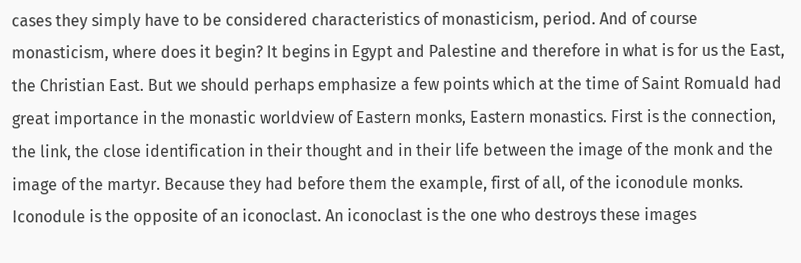cases they simply have to be considered characteristics of monasticism, period. And of course monasticism, where does it begin? It begins in Egypt and Palestine and therefore in what is for us the East, the Christian East. But we should perhaps emphasize a few points which at the time of Saint Romuald had great importance in the monastic worldview of Eastern monks, Eastern monastics. First is the connection, the link, the close identification in their thought and in their life between the image of the monk and the image of the martyr. Because they had before them the example, first of all, of the iconodule monks. Iconodule is the opposite of an iconoclast. An iconoclast is the one who destroys these images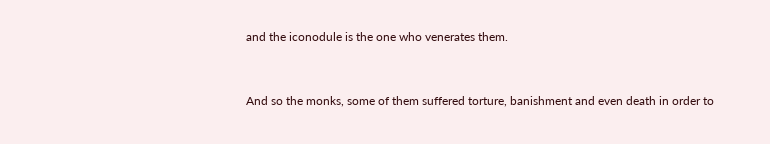and the iconodule is the one who venerates them.


And so the monks, some of them suffered torture, banishment and even death in order to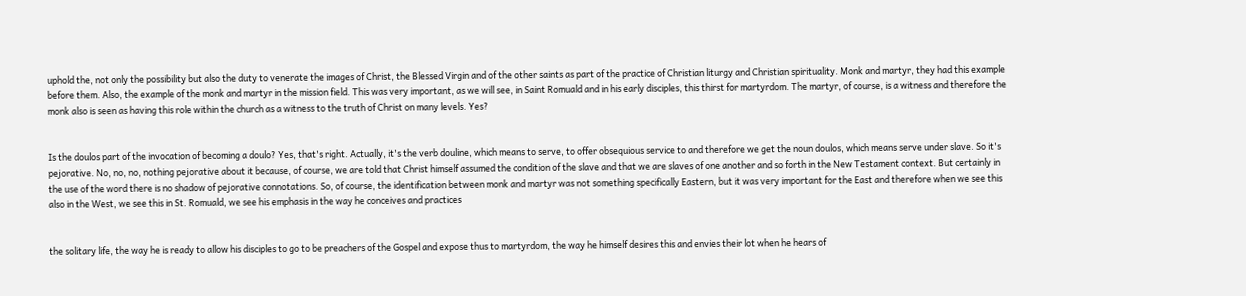uphold the, not only the possibility but also the duty to venerate the images of Christ, the Blessed Virgin and of the other saints as part of the practice of Christian liturgy and Christian spirituality. Monk and martyr, they had this example before them. Also, the example of the monk and martyr in the mission field. This was very important, as we will see, in Saint Romuald and in his early disciples, this thirst for martyrdom. The martyr, of course, is a witness and therefore the monk also is seen as having this role within the church as a witness to the truth of Christ on many levels. Yes?


Is the doulos part of the invocation of becoming a doulo? Yes, that's right. Actually, it's the verb douline, which means to serve, to offer obsequious service to and therefore we get the noun doulos, which means serve under slave. So it's pejorative. No, no, no, nothing pejorative about it because, of course, we are told that Christ himself assumed the condition of the slave and that we are slaves of one another and so forth in the New Testament context. But certainly in the use of the word there is no shadow of pejorative connotations. So, of course, the identification between monk and martyr was not something specifically Eastern, but it was very important for the East and therefore when we see this also in the West, we see this in St. Romuald, we see his emphasis in the way he conceives and practices


the solitary life, the way he is ready to allow his disciples to go to be preachers of the Gospel and expose thus to martyrdom, the way he himself desires this and envies their lot when he hears of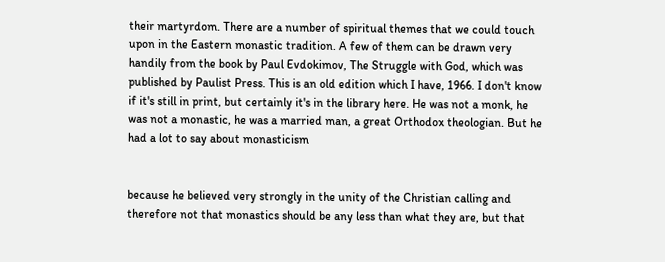their martyrdom. There are a number of spiritual themes that we could touch upon in the Eastern monastic tradition. A few of them can be drawn very handily from the book by Paul Evdokimov, The Struggle with God, which was published by Paulist Press. This is an old edition which I have, 1966. I don't know if it's still in print, but certainly it's in the library here. He was not a monk, he was not a monastic, he was a married man, a great Orthodox theologian. But he had a lot to say about monasticism


because he believed very strongly in the unity of the Christian calling and therefore not that monastics should be any less than what they are, but that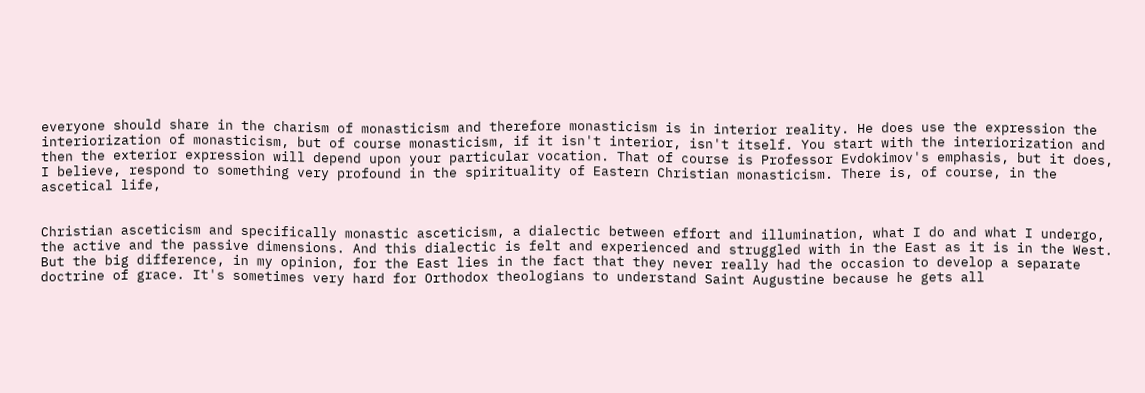everyone should share in the charism of monasticism and therefore monasticism is in interior reality. He does use the expression the interiorization of monasticism, but of course monasticism, if it isn't interior, isn't itself. You start with the interiorization and then the exterior expression will depend upon your particular vocation. That of course is Professor Evdokimov's emphasis, but it does, I believe, respond to something very profound in the spirituality of Eastern Christian monasticism. There is, of course, in the ascetical life,


Christian asceticism and specifically monastic asceticism, a dialectic between effort and illumination, what I do and what I undergo, the active and the passive dimensions. And this dialectic is felt and experienced and struggled with in the East as it is in the West. But the big difference, in my opinion, for the East lies in the fact that they never really had the occasion to develop a separate doctrine of grace. It's sometimes very hard for Orthodox theologians to understand Saint Augustine because he gets all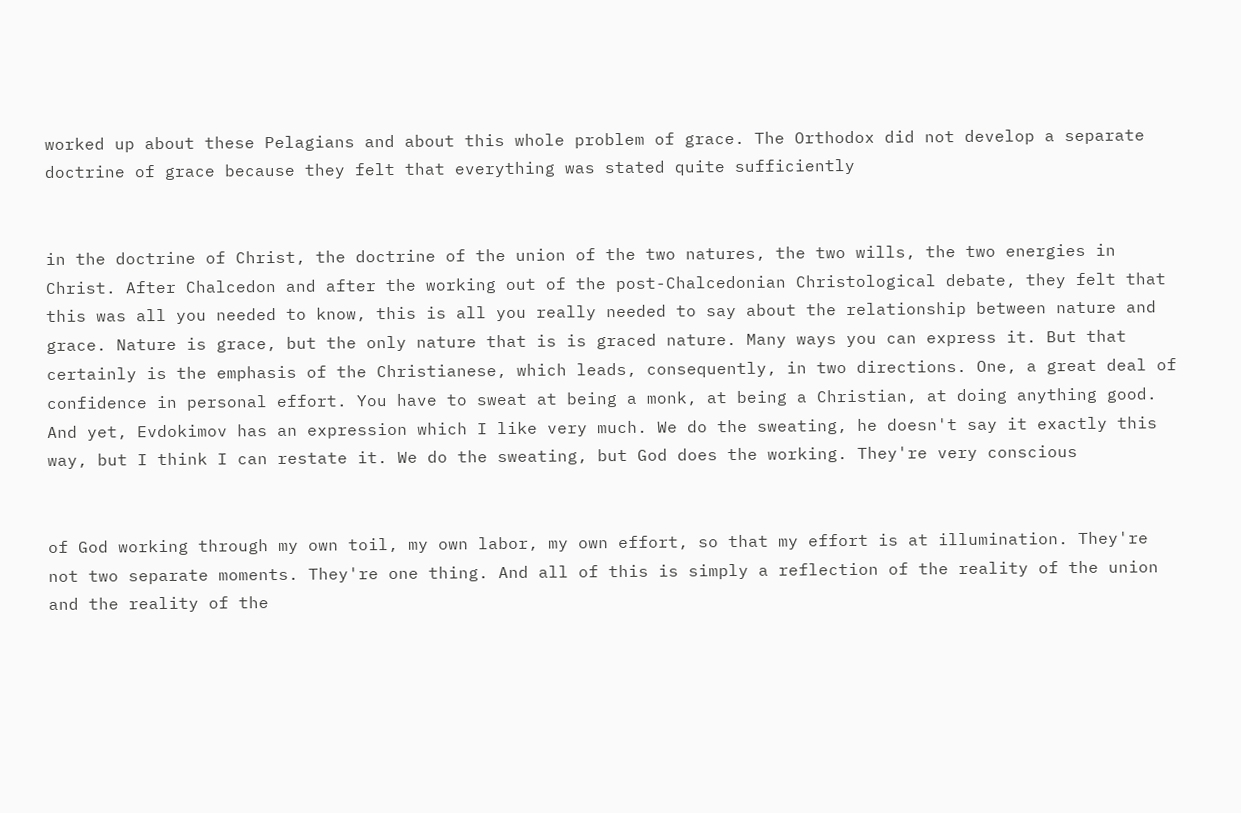worked up about these Pelagians and about this whole problem of grace. The Orthodox did not develop a separate doctrine of grace because they felt that everything was stated quite sufficiently


in the doctrine of Christ, the doctrine of the union of the two natures, the two wills, the two energies in Christ. After Chalcedon and after the working out of the post-Chalcedonian Christological debate, they felt that this was all you needed to know, this is all you really needed to say about the relationship between nature and grace. Nature is grace, but the only nature that is is graced nature. Many ways you can express it. But that certainly is the emphasis of the Christianese, which leads, consequently, in two directions. One, a great deal of confidence in personal effort. You have to sweat at being a monk, at being a Christian, at doing anything good. And yet, Evdokimov has an expression which I like very much. We do the sweating, he doesn't say it exactly this way, but I think I can restate it. We do the sweating, but God does the working. They're very conscious


of God working through my own toil, my own labor, my own effort, so that my effort is at illumination. They're not two separate moments. They're one thing. And all of this is simply a reflection of the reality of the union and the reality of the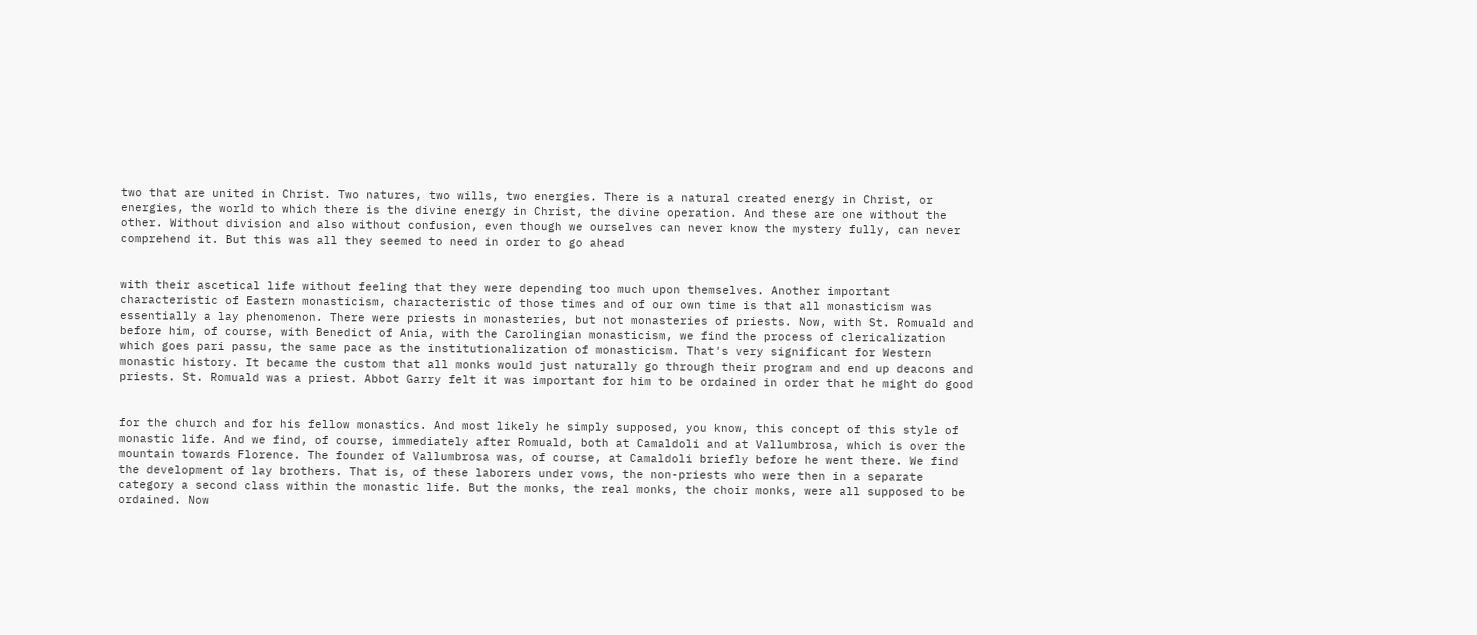two that are united in Christ. Two natures, two wills, two energies. There is a natural created energy in Christ, or energies, the world to which there is the divine energy in Christ, the divine operation. And these are one without the other. Without division and also without confusion, even though we ourselves can never know the mystery fully, can never comprehend it. But this was all they seemed to need in order to go ahead


with their ascetical life without feeling that they were depending too much upon themselves. Another important characteristic of Eastern monasticism, characteristic of those times and of our own time is that all monasticism was essentially a lay phenomenon. There were priests in monasteries, but not monasteries of priests. Now, with St. Romuald and before him, of course, with Benedict of Ania, with the Carolingian monasticism, we find the process of clericalization which goes pari passu, the same pace as the institutionalization of monasticism. That's very significant for Western monastic history. It became the custom that all monks would just naturally go through their program and end up deacons and priests. St. Romuald was a priest. Abbot Garry felt it was important for him to be ordained in order that he might do good


for the church and for his fellow monastics. And most likely he simply supposed, you know, this concept of this style of monastic life. And we find, of course, immediately after Romuald, both at Camaldoli and at Vallumbrosa, which is over the mountain towards Florence. The founder of Vallumbrosa was, of course, at Camaldoli briefly before he went there. We find the development of lay brothers. That is, of these laborers under vows, the non-priests who were then in a separate category a second class within the monastic life. But the monks, the real monks, the choir monks, were all supposed to be ordained. Now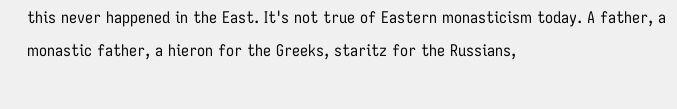this never happened in the East. It's not true of Eastern monasticism today. A father, a monastic father, a hieron for the Greeks, staritz for the Russians,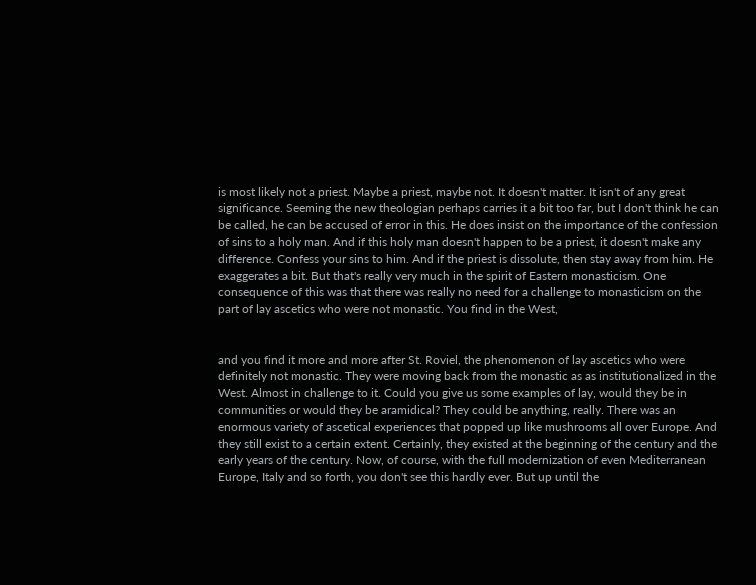is most likely not a priest. Maybe a priest, maybe not. It doesn't matter. It isn't of any great significance. Seeming the new theologian perhaps carries it a bit too far, but I don't think he can be called, he can be accused of error in this. He does insist on the importance of the confession of sins to a holy man. And if this holy man doesn't happen to be a priest, it doesn't make any difference. Confess your sins to him. And if the priest is dissolute, then stay away from him. He exaggerates a bit. But that's really very much in the spirit of Eastern monasticism. One consequence of this was that there was really no need for a challenge to monasticism on the part of lay ascetics who were not monastic. You find in the West,


and you find it more and more after St. Roviel, the phenomenon of lay ascetics who were definitely not monastic. They were moving back from the monastic as as institutionalized in the West. Almost in challenge to it. Could you give us some examples of lay, would they be in communities or would they be aramidical? They could be anything, really. There was an enormous variety of ascetical experiences that popped up like mushrooms all over Europe. And they still exist to a certain extent. Certainly, they existed at the beginning of the century and the early years of the century. Now, of course, with the full modernization of even Mediterranean Europe, Italy and so forth, you don't see this hardly ever. But up until the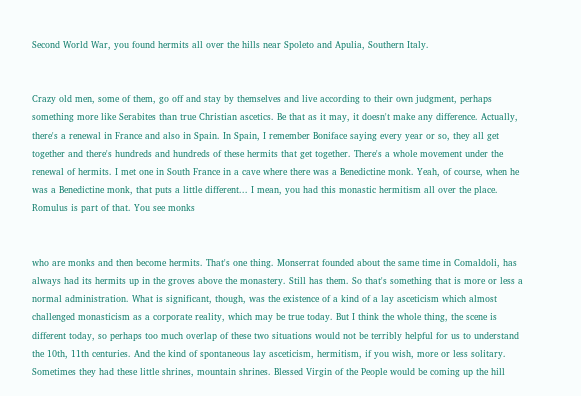Second World War, you found hermits all over the hills near Spoleto and Apulia, Southern Italy.


Crazy old men, some of them, go off and stay by themselves and live according to their own judgment, perhaps something more like Serabites than true Christian ascetics. Be that as it may, it doesn't make any difference. Actually, there's a renewal in France and also in Spain. In Spain, I remember Boniface saying every year or so, they all get together and there's hundreds and hundreds of these hermits that get together. There's a whole movement under the renewal of hermits. I met one in South France in a cave where there was a Benedictine monk. Yeah, of course, when he was a Benedictine monk, that puts a little different... I mean, you had this monastic hermitism all over the place. Romulus is part of that. You see monks


who are monks and then become hermits. That's one thing. Monserrat founded about the same time in Comaldoli, has always had its hermits up in the groves above the monastery. Still has them. So that's something that is more or less a normal administration. What is significant, though, was the existence of a kind of a lay asceticism which almost challenged monasticism as a corporate reality, which may be true today. But I think the whole thing, the scene is different today, so perhaps too much overlap of these two situations would not be terribly helpful for us to understand the 10th, 11th centuries. And the kind of spontaneous lay asceticism, hermitism, if you wish, more or less solitary. Sometimes they had these little shrines, mountain shrines. Blessed Virgin of the People would be coming up the hill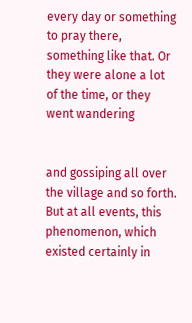every day or something to pray there, something like that. Or they were alone a lot of the time, or they went wandering


and gossiping all over the village and so forth. But at all events, this phenomenon, which existed certainly in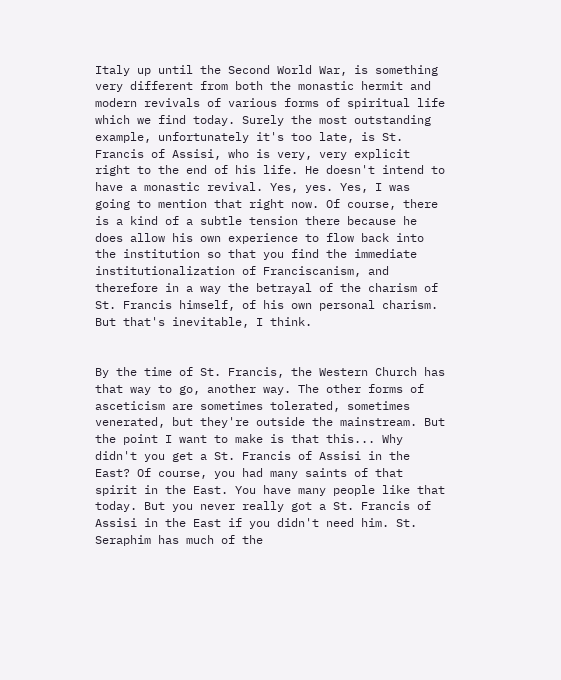Italy up until the Second World War, is something very different from both the monastic hermit and modern revivals of various forms of spiritual life which we find today. Surely the most outstanding example, unfortunately it's too late, is St. Francis of Assisi, who is very, very explicit right to the end of his life. He doesn't intend to have a monastic revival. Yes, yes. Yes, I was going to mention that right now. Of course, there is a kind of a subtle tension there because he does allow his own experience to flow back into the institution so that you find the immediate institutionalization of Franciscanism, and therefore in a way the betrayal of the charism of St. Francis himself, of his own personal charism. But that's inevitable, I think.


By the time of St. Francis, the Western Church has that way to go, another way. The other forms of asceticism are sometimes tolerated, sometimes venerated, but they're outside the mainstream. But the point I want to make is that this... Why didn't you get a St. Francis of Assisi in the East? Of course, you had many saints of that spirit in the East. You have many people like that today. But you never really got a St. Francis of Assisi in the East if you didn't need him. St. Seraphim has much of the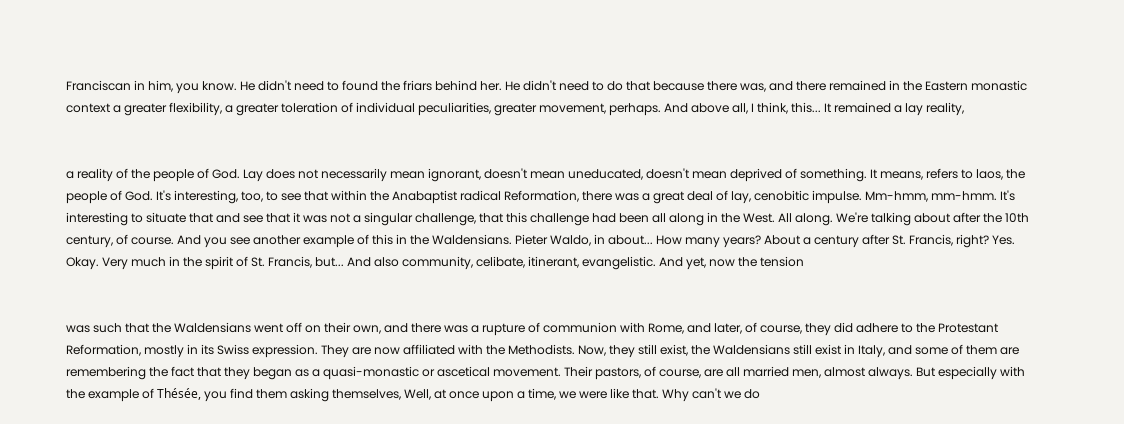Franciscan in him, you know. He didn't need to found the friars behind her. He didn't need to do that because there was, and there remained in the Eastern monastic context a greater flexibility, a greater toleration of individual peculiarities, greater movement, perhaps. And above all, I think, this... It remained a lay reality,


a reality of the people of God. Lay does not necessarily mean ignorant, doesn't mean uneducated, doesn't mean deprived of something. It means, refers to laos, the people of God. It's interesting, too, to see that within the Anabaptist radical Reformation, there was a great deal of lay, cenobitic impulse. Mm-hmm, mm-hmm. It's interesting to situate that and see that it was not a singular challenge, that this challenge had been all along in the West. All along. We're talking about after the 10th century, of course. And you see another example of this in the Waldensians. Pieter Waldo, in about... How many years? About a century after St. Francis, right? Yes. Okay. Very much in the spirit of St. Francis, but... And also community, celibate, itinerant, evangelistic. And yet, now the tension


was such that the Waldensians went off on their own, and there was a rupture of communion with Rome, and later, of course, they did adhere to the Protestant Reformation, mostly in its Swiss expression. They are now affiliated with the Methodists. Now, they still exist, the Waldensians still exist in Italy, and some of them are remembering the fact that they began as a quasi-monastic or ascetical movement. Their pastors, of course, are all married men, almost always. But especially with the example of Thésée, you find them asking themselves, Well, at once upon a time, we were like that. Why can't we do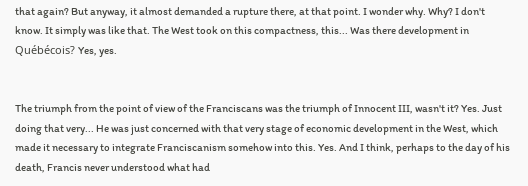that again? But anyway, it almost demanded a rupture there, at that point. I wonder why. Why? I don't know. It simply was like that. The West took on this compactness, this... Was there development in Québécois? Yes, yes.


The triumph from the point of view of the Franciscans was the triumph of Innocent III, wasn't it? Yes. Just doing that very... He was just concerned with that very stage of economic development in the West, which made it necessary to integrate Franciscanism somehow into this. Yes. And I think, perhaps to the day of his death, Francis never understood what had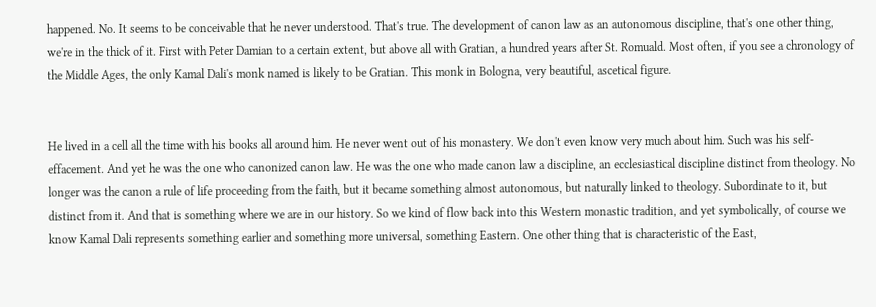happened. No. It seems to be conceivable that he never understood. That's true. The development of canon law as an autonomous discipline, that's one other thing, we're in the thick of it. First with Peter Damian to a certain extent, but above all with Gratian, a hundred years after St. Romuald. Most often, if you see a chronology of the Middle Ages, the only Kamal Dali's monk named is likely to be Gratian. This monk in Bologna, very beautiful, ascetical figure.


He lived in a cell all the time with his books all around him. He never went out of his monastery. We don't even know very much about him. Such was his self-effacement. And yet he was the one who canonized canon law. He was the one who made canon law a discipline, an ecclesiastical discipline distinct from theology. No longer was the canon a rule of life proceeding from the faith, but it became something almost autonomous, but naturally linked to theology. Subordinate to it, but distinct from it. And that is something where we are in our history. So we kind of flow back into this Western monastic tradition, and yet symbolically, of course we know Kamal Dali represents something earlier and something more universal, something Eastern. One other thing that is characteristic of the East,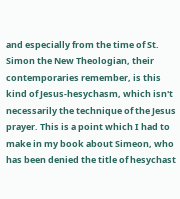and especially from the time of St. Simon the New Theologian, their contemporaries remember, is this kind of Jesus-hesychasm, which isn't necessarily the technique of the Jesus prayer. This is a point which I had to make in my book about Simeon, who has been denied the title of hesychast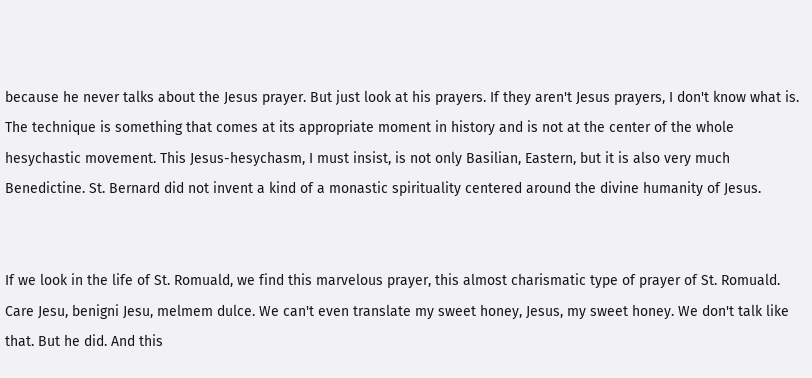because he never talks about the Jesus prayer. But just look at his prayers. If they aren't Jesus prayers, I don't know what is. The technique is something that comes at its appropriate moment in history and is not at the center of the whole hesychastic movement. This Jesus-hesychasm, I must insist, is not only Basilian, Eastern, but it is also very much Benedictine. St. Bernard did not invent a kind of a monastic spirituality centered around the divine humanity of Jesus.


If we look in the life of St. Romuald, we find this marvelous prayer, this almost charismatic type of prayer of St. Romuald. Care Jesu, benigni Jesu, melmem dulce. We can't even translate my sweet honey, Jesus, my sweet honey. We don't talk like that. But he did. And this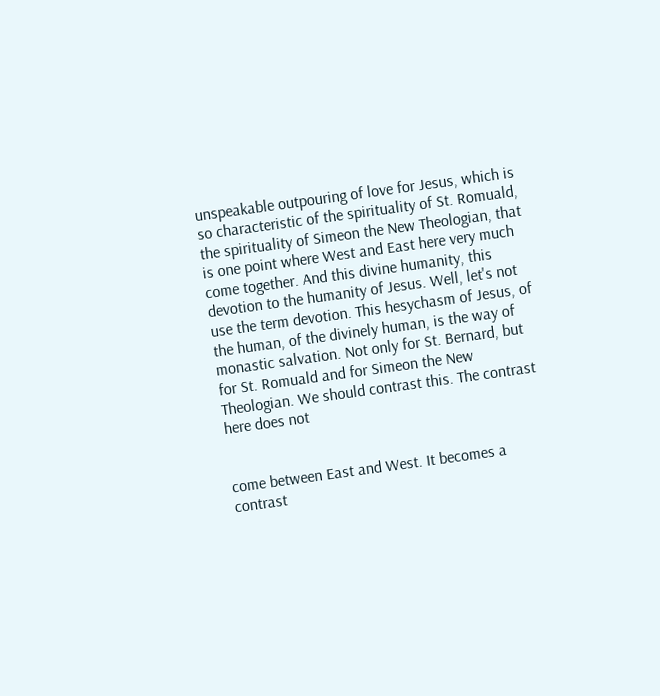unspeakable outpouring of love for Jesus, which is so characteristic of the spirituality of St. Romuald, the spirituality of Simeon the New Theologian, that is one point where West and East here very much come together. And this divine humanity, this devotion to the humanity of Jesus. Well, let's not use the term devotion. This hesychasm of Jesus, of the human, of the divinely human, is the way of monastic salvation. Not only for St. Bernard, but for St. Romuald and for Simeon the New Theologian. We should contrast this. The contrast here does not


come between East and West. It becomes a contrast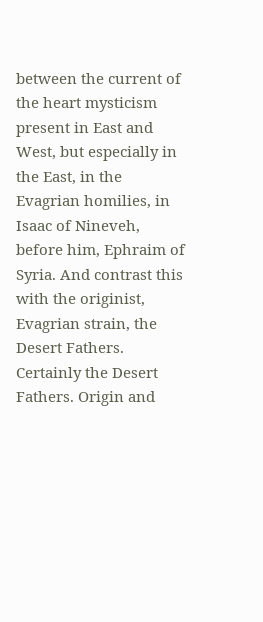between the current of the heart mysticism present in East and West, but especially in the East, in the Evagrian homilies, in Isaac of Nineveh, before him, Ephraim of Syria. And contrast this with the originist, Evagrian strain, the Desert Fathers. Certainly the Desert Fathers. Origin and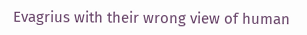Evagrius with their wrong view of human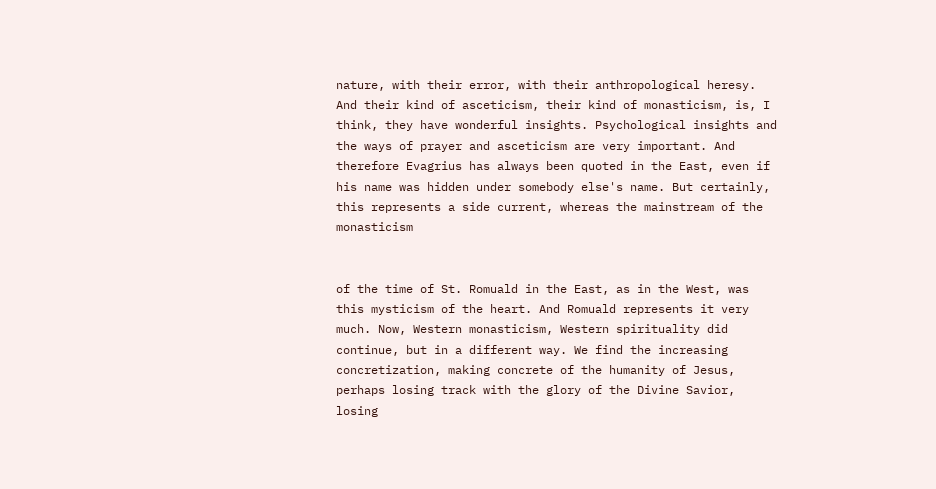nature, with their error, with their anthropological heresy. And their kind of asceticism, their kind of monasticism, is, I think, they have wonderful insights. Psychological insights and the ways of prayer and asceticism are very important. And therefore Evagrius has always been quoted in the East, even if his name was hidden under somebody else's name. But certainly, this represents a side current, whereas the mainstream of the monasticism


of the time of St. Romuald in the East, as in the West, was this mysticism of the heart. And Romuald represents it very much. Now, Western monasticism, Western spirituality did continue, but in a different way. We find the increasing concretization, making concrete of the humanity of Jesus, perhaps losing track with the glory of the Divine Savior, losing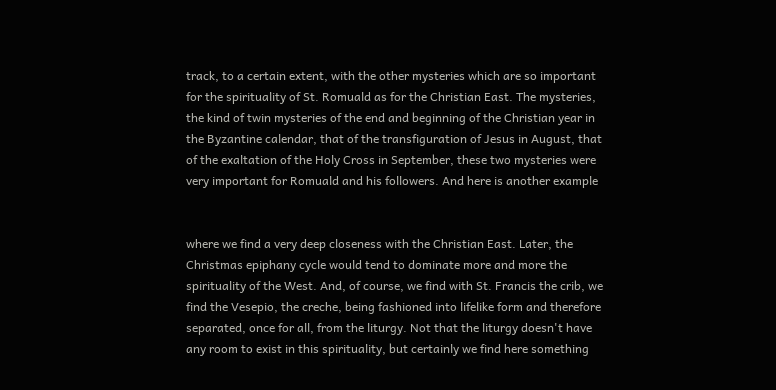track, to a certain extent, with the other mysteries which are so important for the spirituality of St. Romuald as for the Christian East. The mysteries, the kind of twin mysteries of the end and beginning of the Christian year in the Byzantine calendar, that of the transfiguration of Jesus in August, that of the exaltation of the Holy Cross in September, these two mysteries were very important for Romuald and his followers. And here is another example


where we find a very deep closeness with the Christian East. Later, the Christmas epiphany cycle would tend to dominate more and more the spirituality of the West. And, of course, we find with St. Francis the crib, we find the Vesepio, the creche, being fashioned into lifelike form and therefore separated, once for all, from the liturgy. Not that the liturgy doesn't have any room to exist in this spirituality, but certainly we find here something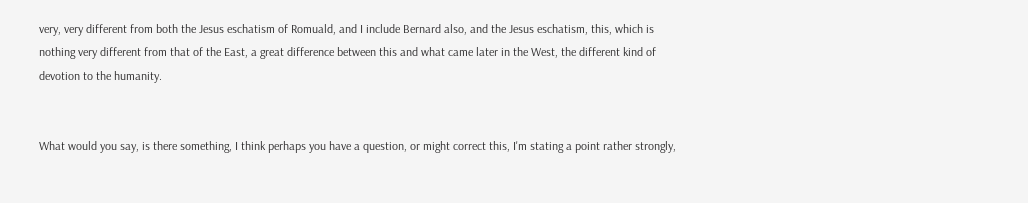very, very different from both the Jesus eschatism of Romuald, and I include Bernard also, and the Jesus eschatism, this, which is nothing very different from that of the East, a great difference between this and what came later in the West, the different kind of devotion to the humanity.


What would you say, is there something, I think perhaps you have a question, or might correct this, I'm stating a point rather strongly,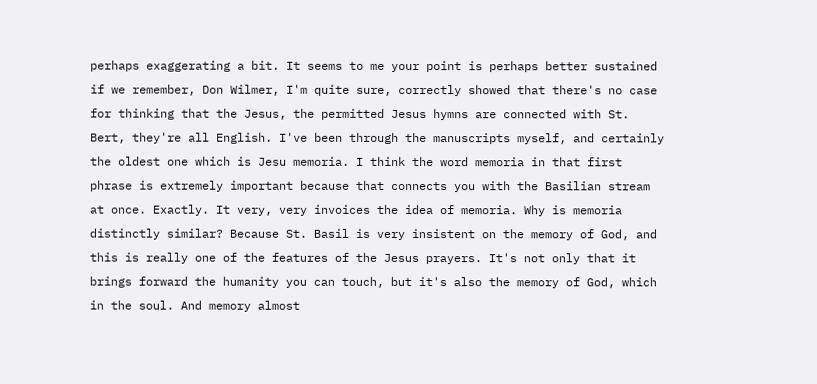perhaps exaggerating a bit. It seems to me your point is perhaps better sustained if we remember, Don Wilmer, I'm quite sure, correctly showed that there's no case for thinking that the Jesus, the permitted Jesus hymns are connected with St. Bert, they're all English. I've been through the manuscripts myself, and certainly the oldest one which is Jesu memoria. I think the word memoria in that first phrase is extremely important because that connects you with the Basilian stream at once. Exactly. It very, very invoices the idea of memoria. Why is memoria distinctly similar? Because St. Basil is very insistent on the memory of God, and this is really one of the features of the Jesus prayers. It's not only that it brings forward the humanity you can touch, but it's also the memory of God, which in the soul. And memory almost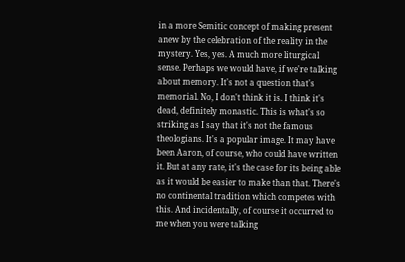in a more Semitic concept of making present anew by the celebration of the reality in the mystery. Yes, yes. A much more liturgical sense. Perhaps we would have, if we're talking about memory. It's not a question that's memorial. No, I don't think it is. I think it's dead, definitely monastic. This is what's so striking as I say that it's not the famous theologians. It's a popular image. It may have been Aaron, of course, who could have written it. But at any rate, it's the case for its being able as it would be easier to make than that. There's no continental tradition which competes with this. And incidentally, of course it occurred to me when you were talking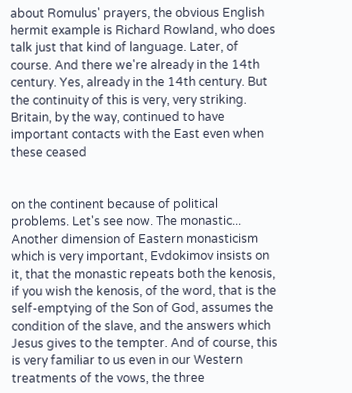about Romulus' prayers, the obvious English hermit example is Richard Rowland, who does talk just that kind of language. Later, of course. And there we're already in the 14th century. Yes, already in the 14th century. But the continuity of this is very, very striking. Britain, by the way, continued to have important contacts with the East even when these ceased


on the continent because of political problems. Let's see now. The monastic... Another dimension of Eastern monasticism which is very important, Evdokimov insists on it, that the monastic repeats both the kenosis, if you wish the kenosis, of the word, that is the self-emptying of the Son of God, assumes the condition of the slave, and the answers which Jesus gives to the tempter. And of course, this is very familiar to us even in our Western treatments of the vows, the three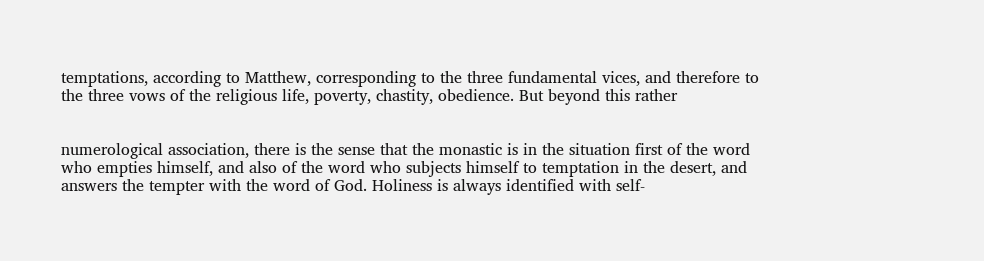temptations, according to Matthew, corresponding to the three fundamental vices, and therefore to the three vows of the religious life, poverty, chastity, obedience. But beyond this rather


numerological association, there is the sense that the monastic is in the situation first of the word who empties himself, and also of the word who subjects himself to temptation in the desert, and answers the tempter with the word of God. Holiness is always identified with self-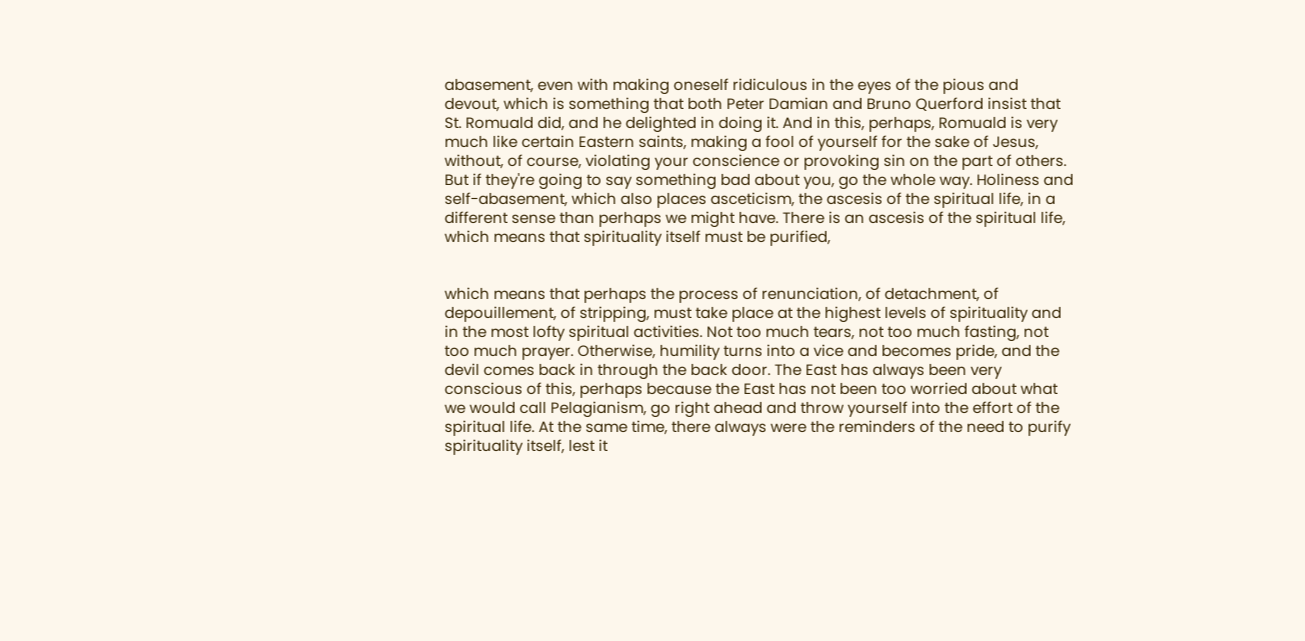abasement, even with making oneself ridiculous in the eyes of the pious and devout, which is something that both Peter Damian and Bruno Querford insist that St. Romuald did, and he delighted in doing it. And in this, perhaps, Romuald is very much like certain Eastern saints, making a fool of yourself for the sake of Jesus, without, of course, violating your conscience or provoking sin on the part of others. But if they're going to say something bad about you, go the whole way. Holiness and self-abasement, which also places asceticism, the ascesis of the spiritual life, in a different sense than perhaps we might have. There is an ascesis of the spiritual life, which means that spirituality itself must be purified,


which means that perhaps the process of renunciation, of detachment, of depouillement, of stripping, must take place at the highest levels of spirituality and in the most lofty spiritual activities. Not too much tears, not too much fasting, not too much prayer. Otherwise, humility turns into a vice and becomes pride, and the devil comes back in through the back door. The East has always been very conscious of this, perhaps because the East has not been too worried about what we would call Pelagianism, go right ahead and throw yourself into the effort of the spiritual life. At the same time, there always were the reminders of the need to purify spirituality itself, lest it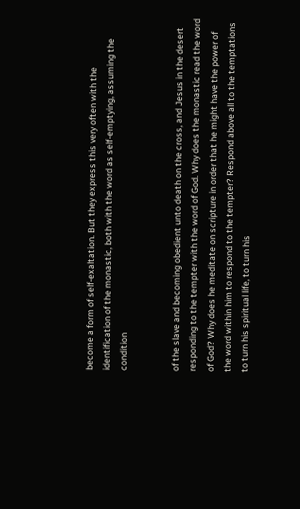become a form of self-exaltation. But they express this very often with the identification of the monastic, both with the word as self-emptying, assuming the condition


of the slave and becoming obedient unto death on the cross, and Jesus in the desert responding to the tempter with the word of God. Why does the monastic read the word of God? Why does he meditate on scripture in order that he might have the power of the word within him to respond to the tempter? Respond above all to the temptations to turn his spiritual life, to turn his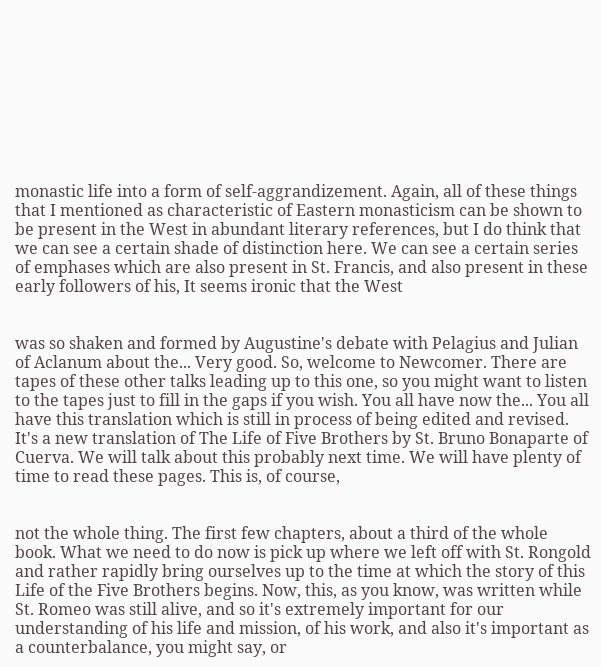monastic life into a form of self-aggrandizement. Again, all of these things that I mentioned as characteristic of Eastern monasticism can be shown to be present in the West in abundant literary references, but I do think that we can see a certain shade of distinction here. We can see a certain series of emphases which are also present in St. Francis, and also present in these early followers of his, It seems ironic that the West


was so shaken and formed by Augustine's debate with Pelagius and Julian of Aclanum about the... Very good. So, welcome to Newcomer. There are tapes of these other talks leading up to this one, so you might want to listen to the tapes just to fill in the gaps if you wish. You all have now the... You all have this translation which is still in process of being edited and revised. It's a new translation of The Life of Five Brothers by St. Bruno Bonaparte of Cuerva. We will talk about this probably next time. We will have plenty of time to read these pages. This is, of course,


not the whole thing. The first few chapters, about a third of the whole book. What we need to do now is pick up where we left off with St. Rongold and rather rapidly bring ourselves up to the time at which the story of this Life of the Five Brothers begins. Now, this, as you know, was written while St. Romeo was still alive, and so it's extremely important for our understanding of his life and mission, of his work, and also it's important as a counterbalance, you might say, or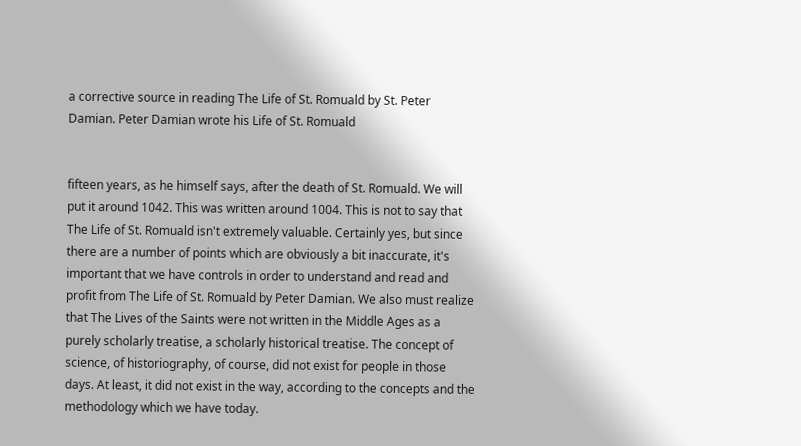a corrective source in reading The Life of St. Romuald by St. Peter Damian. Peter Damian wrote his Life of St. Romuald


fifteen years, as he himself says, after the death of St. Romuald. We will put it around 1042. This was written around 1004. This is not to say that The Life of St. Romuald isn't extremely valuable. Certainly yes, but since there are a number of points which are obviously a bit inaccurate, it's important that we have controls in order to understand and read and profit from The Life of St. Romuald by Peter Damian. We also must realize that The Lives of the Saints were not written in the Middle Ages as a purely scholarly treatise, a scholarly historical treatise. The concept of science, of historiography, of course, did not exist for people in those days. At least, it did not exist in the way, according to the concepts and the methodology which we have today.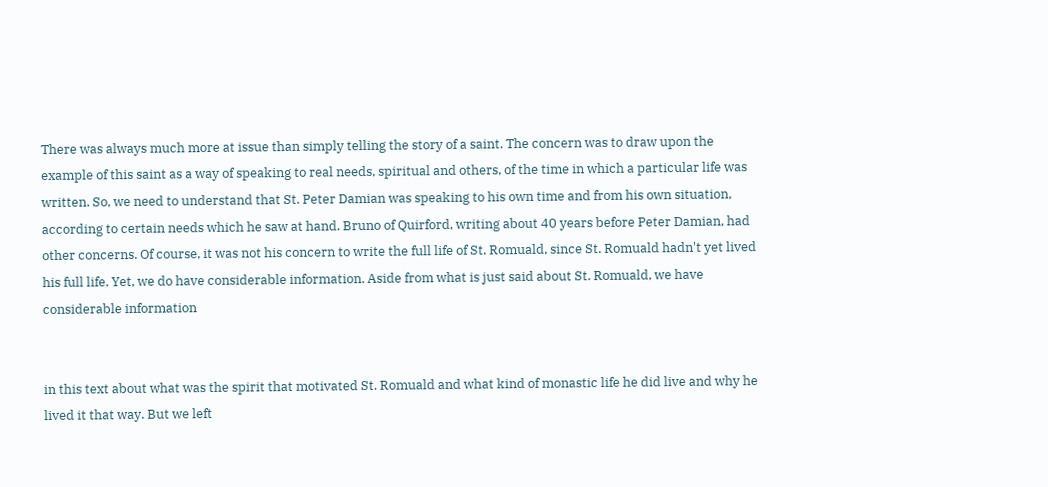There was always much more at issue than simply telling the story of a saint. The concern was to draw upon the example of this saint as a way of speaking to real needs, spiritual and others, of the time in which a particular life was written. So, we need to understand that St. Peter Damian was speaking to his own time and from his own situation, according to certain needs which he saw at hand. Bruno of Quirford, writing about 40 years before Peter Damian, had other concerns. Of course, it was not his concern to write the full life of St. Romuald, since St. Romuald hadn't yet lived his full life. Yet, we do have considerable information. Aside from what is just said about St. Romuald, we have considerable information


in this text about what was the spirit that motivated St. Romuald and what kind of monastic life he did live and why he lived it that way. But we left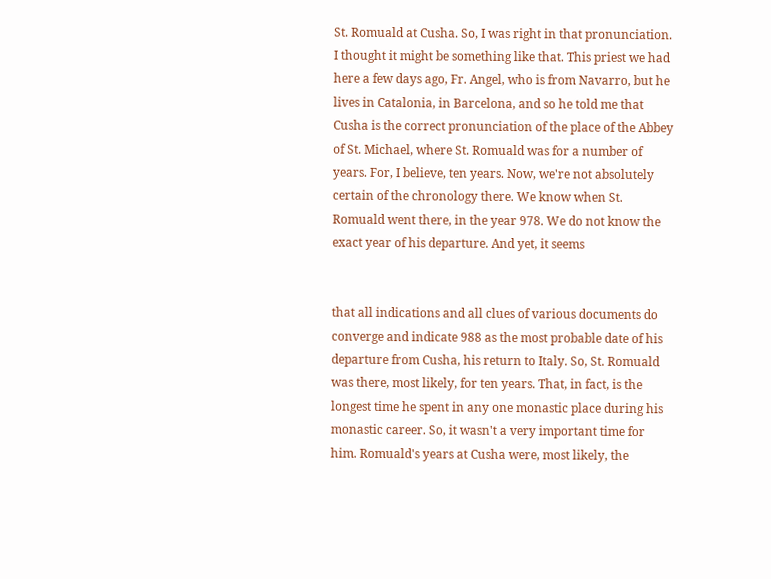St. Romuald at Cusha. So, I was right in that pronunciation. I thought it might be something like that. This priest we had here a few days ago, Fr. Angel, who is from Navarro, but he lives in Catalonia, in Barcelona, and so he told me that Cusha is the correct pronunciation of the place of the Abbey of St. Michael, where St. Romuald was for a number of years. For, I believe, ten years. Now, we're not absolutely certain of the chronology there. We know when St. Romuald went there, in the year 978. We do not know the exact year of his departure. And yet, it seems


that all indications and all clues of various documents do converge and indicate 988 as the most probable date of his departure from Cusha, his return to Italy. So, St. Romuald was there, most likely, for ten years. That, in fact, is the longest time he spent in any one monastic place during his monastic career. So, it wasn't a very important time for him. Romuald's years at Cusha were, most likely, the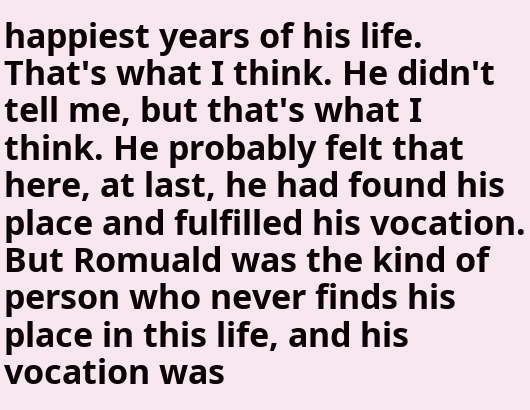happiest years of his life. That's what I think. He didn't tell me, but that's what I think. He probably felt that here, at last, he had found his place and fulfilled his vocation. But Romuald was the kind of person who never finds his place in this life, and his vocation was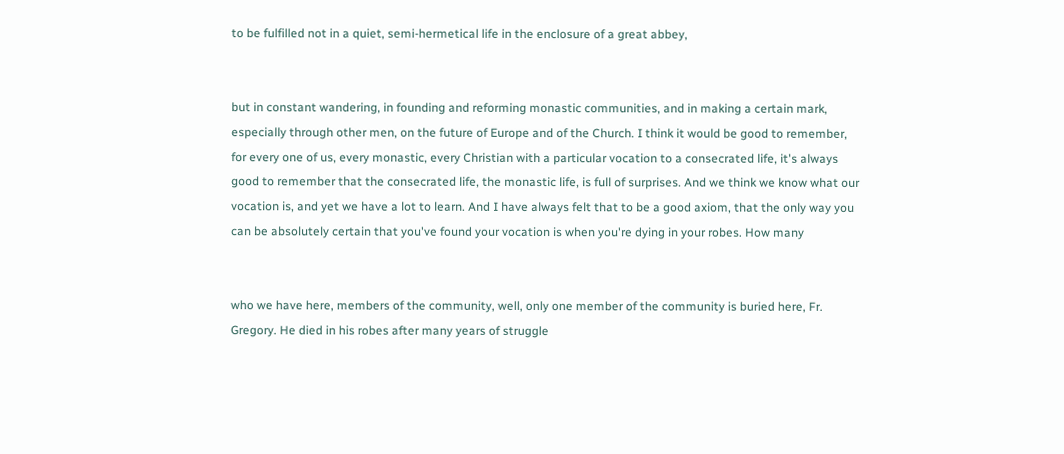to be fulfilled not in a quiet, semi-hermetical life in the enclosure of a great abbey,


but in constant wandering, in founding and reforming monastic communities, and in making a certain mark, especially through other men, on the future of Europe and of the Church. I think it would be good to remember, for every one of us, every monastic, every Christian with a particular vocation to a consecrated life, it's always good to remember that the consecrated life, the monastic life, is full of surprises. And we think we know what our vocation is, and yet we have a lot to learn. And I have always felt that to be a good axiom, that the only way you can be absolutely certain that you've found your vocation is when you're dying in your robes. How many


who we have here, members of the community, well, only one member of the community is buried here, Fr. Gregory. He died in his robes after many years of struggle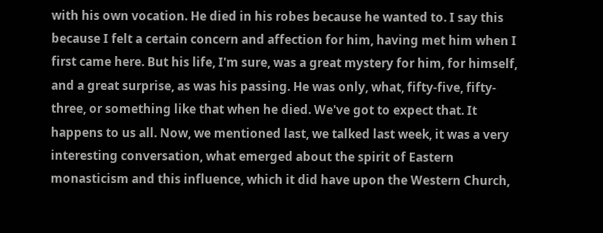with his own vocation. He died in his robes because he wanted to. I say this because I felt a certain concern and affection for him, having met him when I first came here. But his life, I'm sure, was a great mystery for him, for himself, and a great surprise, as was his passing. He was only, what, fifty-five, fifty-three, or something like that when he died. We've got to expect that. It happens to us all. Now, we mentioned last, we talked last week, it was a very interesting conversation, what emerged about the spirit of Eastern monasticism and this influence, which it did have upon the Western Church,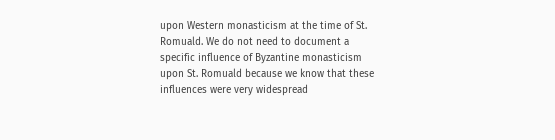upon Western monasticism at the time of St. Romuald. We do not need to document a specific influence of Byzantine monasticism upon St. Romuald because we know that these influences were very widespread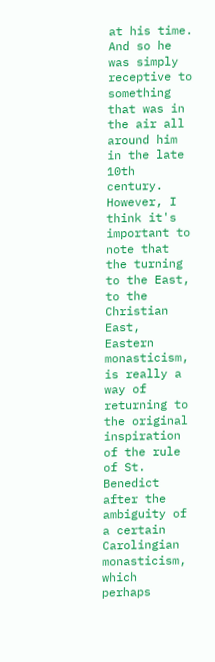at his time. And so he was simply receptive to something that was in the air all around him in the late 10th century. However, I think it's important to note that the turning to the East, to the Christian East, Eastern monasticism, is really a way of returning to the original inspiration of the rule of St. Benedict after the ambiguity of a certain Carolingian monasticism, which perhaps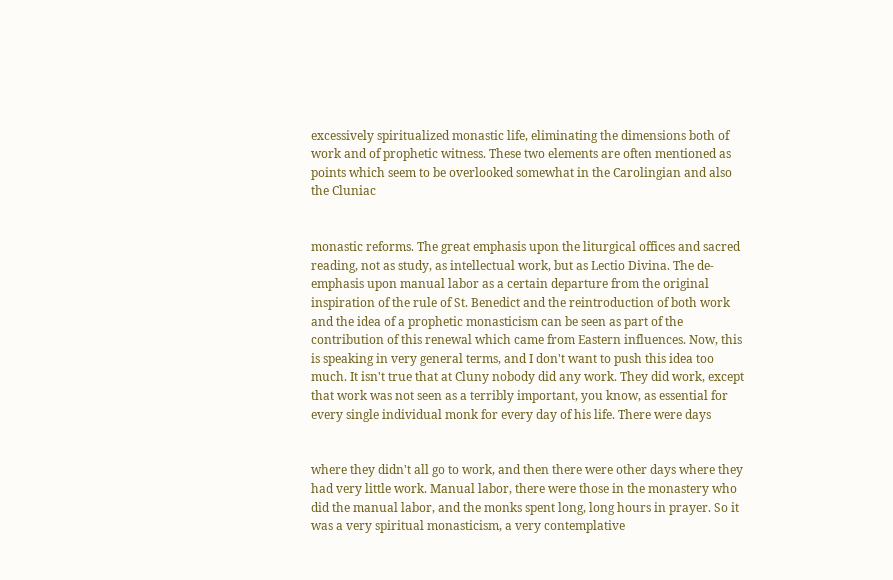excessively spiritualized monastic life, eliminating the dimensions both of work and of prophetic witness. These two elements are often mentioned as points which seem to be overlooked somewhat in the Carolingian and also the Cluniac


monastic reforms. The great emphasis upon the liturgical offices and sacred reading, not as study, as intellectual work, but as Lectio Divina. The de-emphasis upon manual labor as a certain departure from the original inspiration of the rule of St. Benedict and the reintroduction of both work and the idea of a prophetic monasticism can be seen as part of the contribution of this renewal which came from Eastern influences. Now, this is speaking in very general terms, and I don't want to push this idea too much. It isn't true that at Cluny nobody did any work. They did work, except that work was not seen as a terribly important, you know, as essential for every single individual monk for every day of his life. There were days


where they didn't all go to work, and then there were other days where they had very little work. Manual labor, there were those in the monastery who did the manual labor, and the monks spent long, long hours in prayer. So it was a very spiritual monasticism, a very contemplative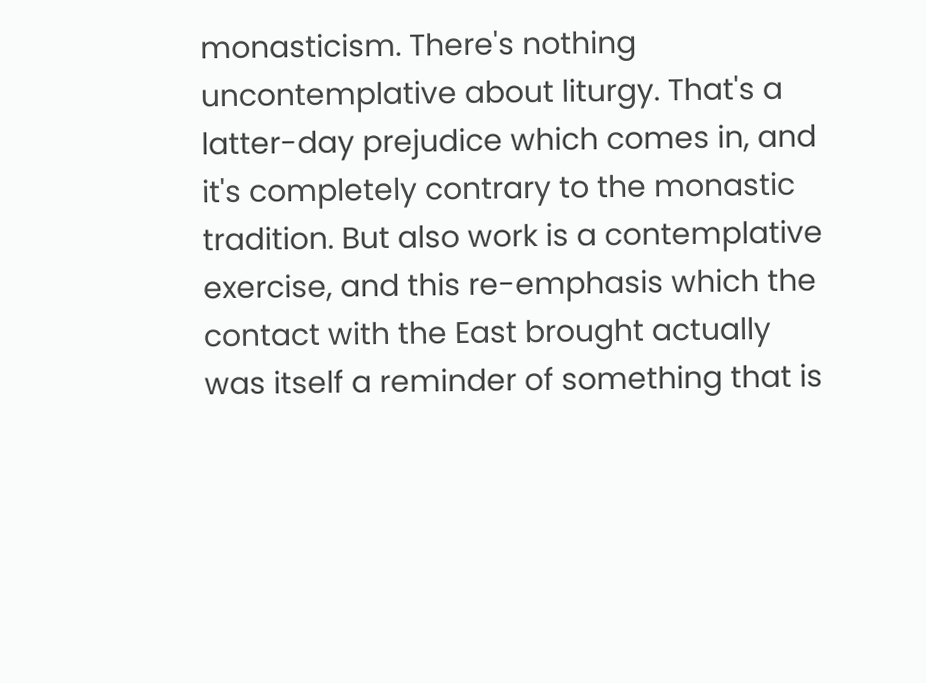monasticism. There's nothing uncontemplative about liturgy. That's a latter-day prejudice which comes in, and it's completely contrary to the monastic tradition. But also work is a contemplative exercise, and this re-emphasis which the contact with the East brought actually was itself a reminder of something that is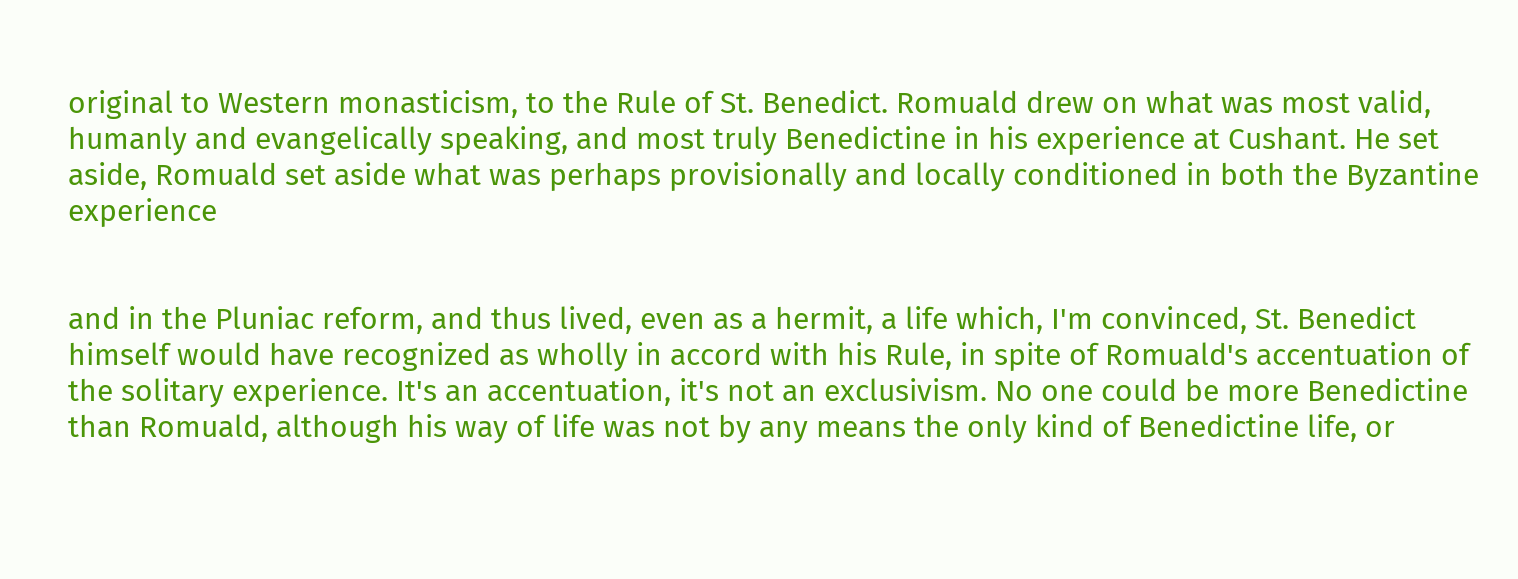original to Western monasticism, to the Rule of St. Benedict. Romuald drew on what was most valid, humanly and evangelically speaking, and most truly Benedictine in his experience at Cushant. He set aside, Romuald set aside what was perhaps provisionally and locally conditioned in both the Byzantine experience


and in the Pluniac reform, and thus lived, even as a hermit, a life which, I'm convinced, St. Benedict himself would have recognized as wholly in accord with his Rule, in spite of Romuald's accentuation of the solitary experience. It's an accentuation, it's not an exclusivism. No one could be more Benedictine than Romuald, although his way of life was not by any means the only kind of Benedictine life, or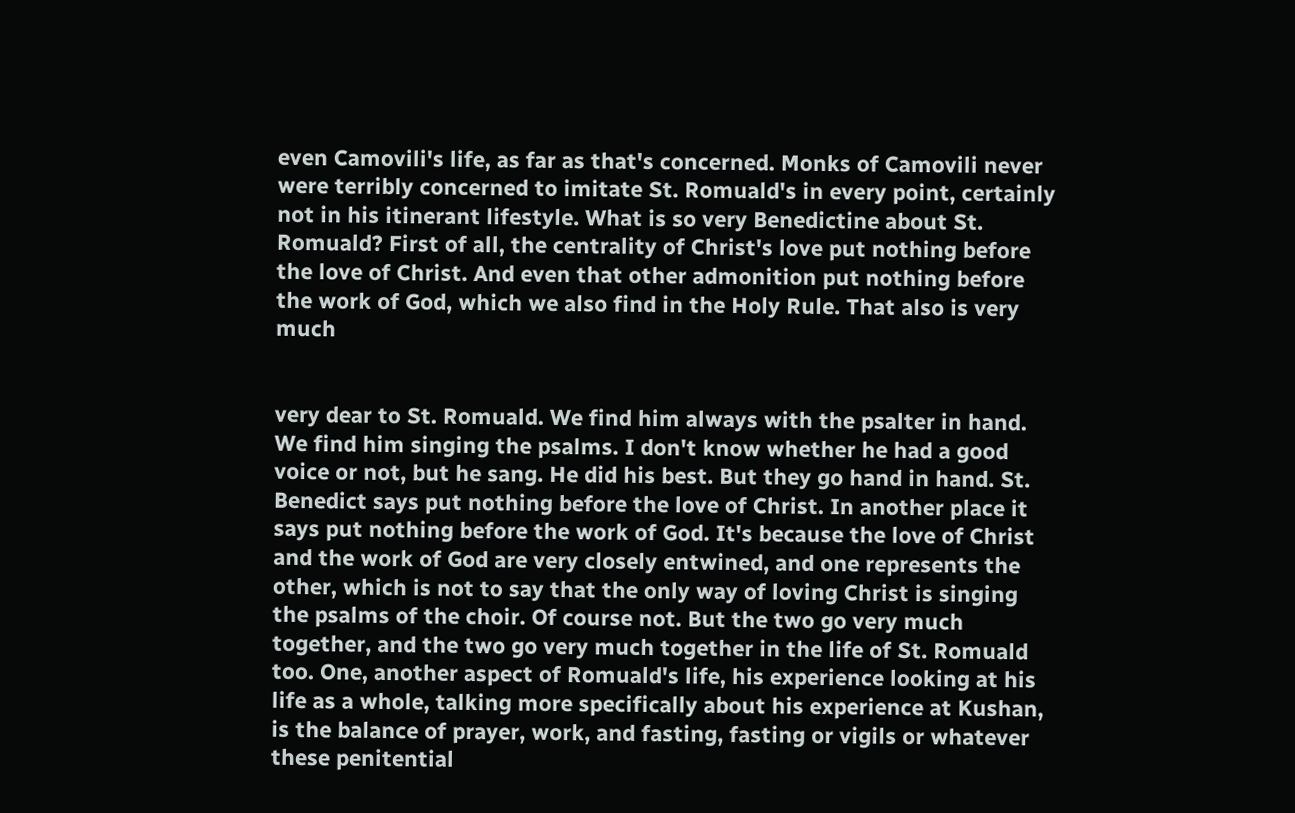even Camovili's life, as far as that's concerned. Monks of Camovili never were terribly concerned to imitate St. Romuald's in every point, certainly not in his itinerant lifestyle. What is so very Benedictine about St. Romuald? First of all, the centrality of Christ's love put nothing before the love of Christ. And even that other admonition put nothing before the work of God, which we also find in the Holy Rule. That also is very much


very dear to St. Romuald. We find him always with the psalter in hand. We find him singing the psalms. I don't know whether he had a good voice or not, but he sang. He did his best. But they go hand in hand. St. Benedict says put nothing before the love of Christ. In another place it says put nothing before the work of God. It's because the love of Christ and the work of God are very closely entwined, and one represents the other, which is not to say that the only way of loving Christ is singing the psalms of the choir. Of course not. But the two go very much together, and the two go very much together in the life of St. Romuald too. One, another aspect of Romuald's life, his experience looking at his life as a whole, talking more specifically about his experience at Kushan, is the balance of prayer, work, and fasting, fasting or vigils or whatever these penitential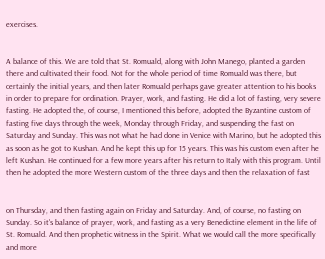exercises.


A balance of this. We are told that St. Romuald, along with John Manego, planted a garden there and cultivated their food. Not for the whole period of time Romuald was there, but certainly the initial years, and then later Romuald perhaps gave greater attention to his books in order to prepare for ordination. Prayer, work, and fasting. He did a lot of fasting, very severe fasting. He adopted the, of course, I mentioned this before, adopted the Byzantine custom of fasting five days through the week, Monday through Friday, and suspending the fast on Saturday and Sunday. This was not what he had done in Venice with Marino, but he adopted this as soon as he got to Kushan. And he kept this up for 15 years. This was his custom even after he left Kushan. He continued for a few more years after his return to Italy with this program. Until then he adopted the more Western custom of the three days and then the relaxation of fast


on Thursday, and then fasting again on Friday and Saturday. And, of course, no fasting on Sunday. So it's balance of prayer, work, and fasting as a very Benedictine element in the life of St. Romuald. And then prophetic witness in the Spirit. What we would call the more specifically and more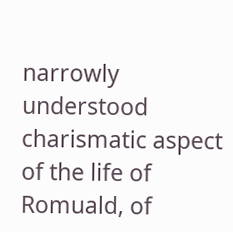narrowly understood charismatic aspect of the life of Romuald, of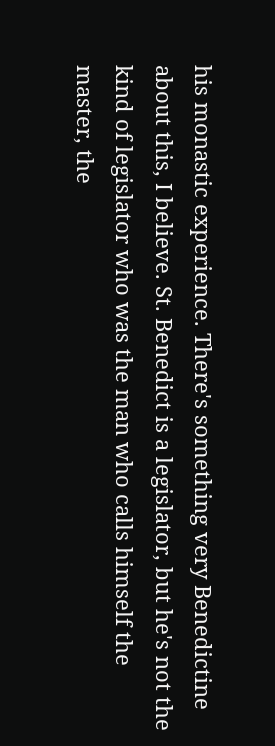his monastic experience. There's something very Benedictine about this, I believe. St. Benedict is a legislator, but he's not the kind of legislator who was the man who calls himself the master, the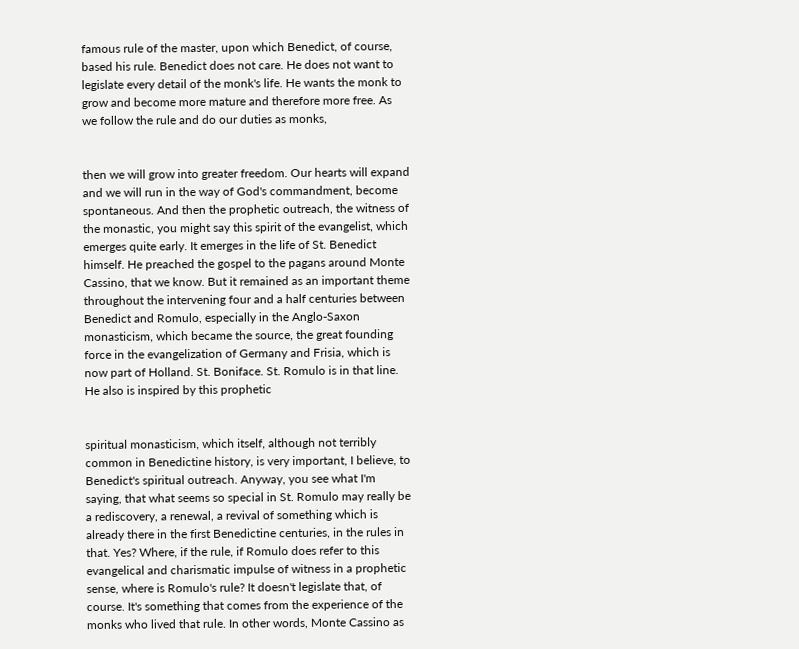famous rule of the master, upon which Benedict, of course, based his rule. Benedict does not care. He does not want to legislate every detail of the monk's life. He wants the monk to grow and become more mature and therefore more free. As we follow the rule and do our duties as monks,


then we will grow into greater freedom. Our hearts will expand and we will run in the way of God's commandment, become spontaneous. And then the prophetic outreach, the witness of the monastic, you might say this spirit of the evangelist, which emerges quite early. It emerges in the life of St. Benedict himself. He preached the gospel to the pagans around Monte Cassino, that we know. But it remained as an important theme throughout the intervening four and a half centuries between Benedict and Romulo, especially in the Anglo-Saxon monasticism, which became the source, the great founding force in the evangelization of Germany and Frisia, which is now part of Holland. St. Boniface. St. Romulo is in that line. He also is inspired by this prophetic


spiritual monasticism, which itself, although not terribly common in Benedictine history, is very important, I believe, to Benedict's spiritual outreach. Anyway, you see what I'm saying, that what seems so special in St. Romulo may really be a rediscovery, a renewal, a revival of something which is already there in the first Benedictine centuries, in the rules in that. Yes? Where, if the rule, if Romulo does refer to this evangelical and charismatic impulse of witness in a prophetic sense, where is Romulo's rule? It doesn't legislate that, of course. It's something that comes from the experience of the monks who lived that rule. In other words, Monte Cassino as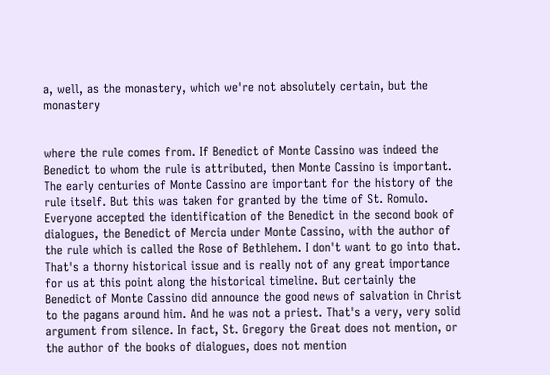a, well, as the monastery, which we're not absolutely certain, but the monastery


where the rule comes from. If Benedict of Monte Cassino was indeed the Benedict to whom the rule is attributed, then Monte Cassino is important. The early centuries of Monte Cassino are important for the history of the rule itself. But this was taken for granted by the time of St. Romulo. Everyone accepted the identification of the Benedict in the second book of dialogues, the Benedict of Mercia under Monte Cassino, with the author of the rule which is called the Rose of Bethlehem. I don't want to go into that. That's a thorny historical issue and is really not of any great importance for us at this point along the historical timeline. But certainly the Benedict of Monte Cassino did announce the good news of salvation in Christ to the pagans around him. And he was not a priest. That's a very, very solid argument from silence. In fact, St. Gregory the Great does not mention, or the author of the books of dialogues, does not mention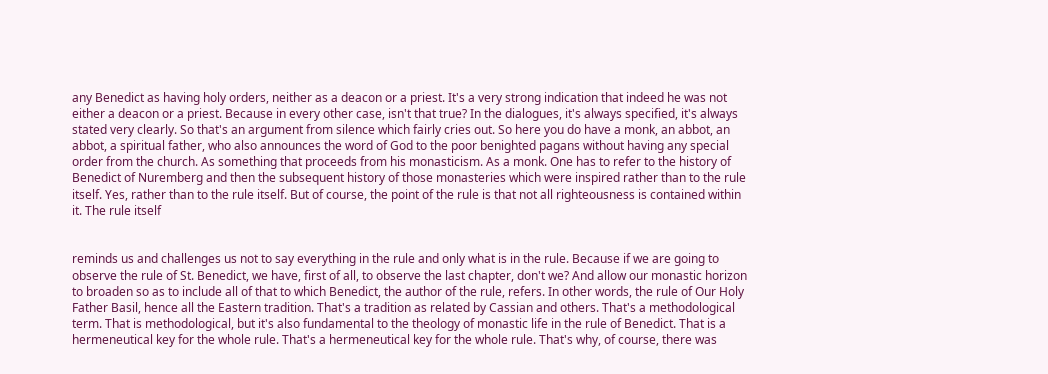any Benedict as having holy orders, neither as a deacon or a priest. It's a very strong indication that indeed he was not either a deacon or a priest. Because in every other case, isn't that true? In the dialogues, it's always specified, it's always stated very clearly. So that's an argument from silence which fairly cries out. So here you do have a monk, an abbot, an abbot, a spiritual father, who also announces the word of God to the poor benighted pagans without having any special order from the church. As something that proceeds from his monasticism. As a monk. One has to refer to the history of Benedict of Nuremberg and then the subsequent history of those monasteries which were inspired rather than to the rule itself. Yes, rather than to the rule itself. But of course, the point of the rule is that not all righteousness is contained within it. The rule itself


reminds us and challenges us not to say everything in the rule and only what is in the rule. Because if we are going to observe the rule of St. Benedict, we have, first of all, to observe the last chapter, don't we? And allow our monastic horizon to broaden so as to include all of that to which Benedict, the author of the rule, refers. In other words, the rule of Our Holy Father Basil, hence all the Eastern tradition. That's a tradition as related by Cassian and others. That's a methodological term. That is methodological, but it's also fundamental to the theology of monastic life in the rule of Benedict. That is a hermeneutical key for the whole rule. That's a hermeneutical key for the whole rule. That's why, of course, there was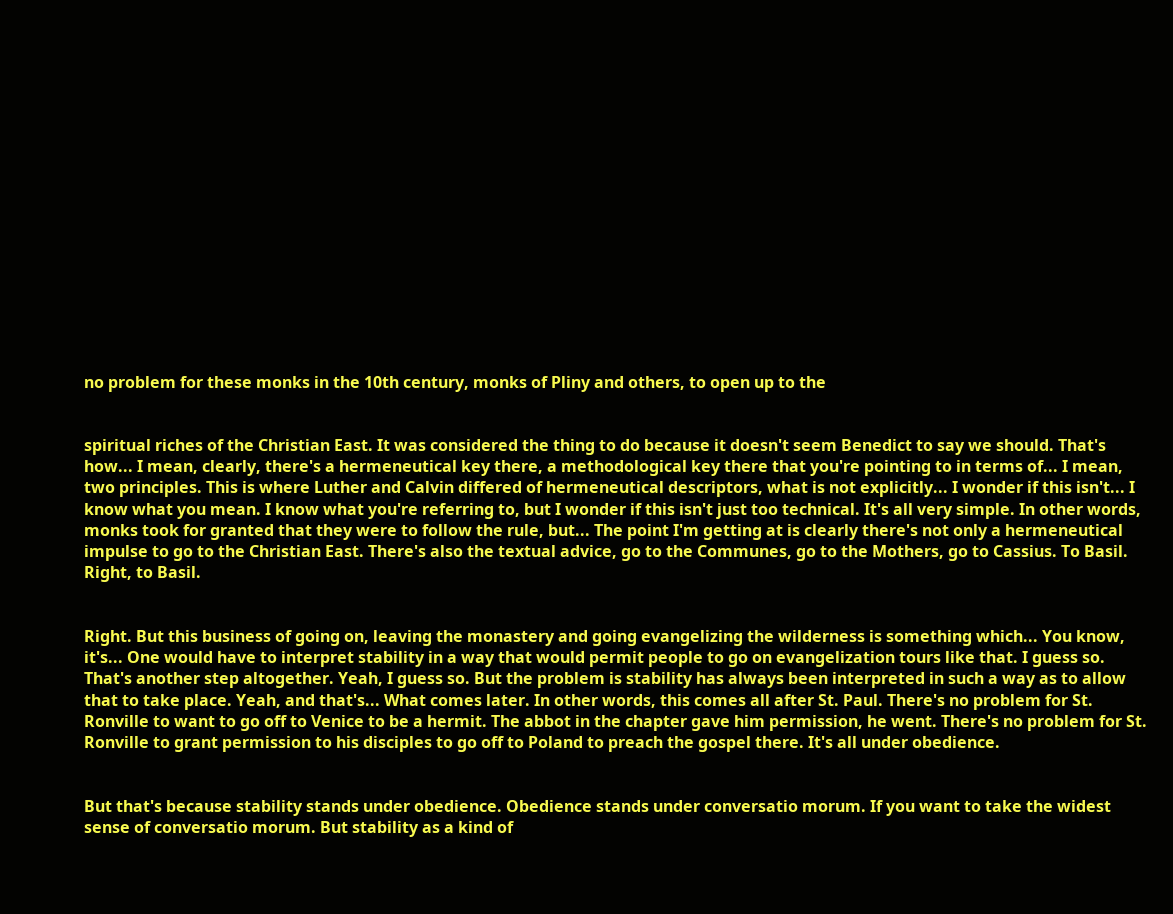no problem for these monks in the 10th century, monks of Pliny and others, to open up to the


spiritual riches of the Christian East. It was considered the thing to do because it doesn't seem Benedict to say we should. That's how... I mean, clearly, there's a hermeneutical key there, a methodological key there that you're pointing to in terms of... I mean, two principles. This is where Luther and Calvin differed of hermeneutical descriptors, what is not explicitly... I wonder if this isn't... I know what you mean. I know what you're referring to, but I wonder if this isn't just too technical. It's all very simple. In other words, monks took for granted that they were to follow the rule, but... The point I'm getting at is clearly there's not only a hermeneutical impulse to go to the Christian East. There's also the textual advice, go to the Communes, go to the Mothers, go to Cassius. To Basil. Right, to Basil.


Right. But this business of going on, leaving the monastery and going evangelizing the wilderness is something which... You know, it's... One would have to interpret stability in a way that would permit people to go on evangelization tours like that. I guess so. That's another step altogether. Yeah, I guess so. But the problem is stability has always been interpreted in such a way as to allow that to take place. Yeah, and that's... What comes later. In other words, this comes all after St. Paul. There's no problem for St. Ronville to want to go off to Venice to be a hermit. The abbot in the chapter gave him permission, he went. There's no problem for St. Ronville to grant permission to his disciples to go off to Poland to preach the gospel there. It's all under obedience.


But that's because stability stands under obedience. Obedience stands under conversatio morum. If you want to take the widest sense of conversatio morum. But stability as a kind of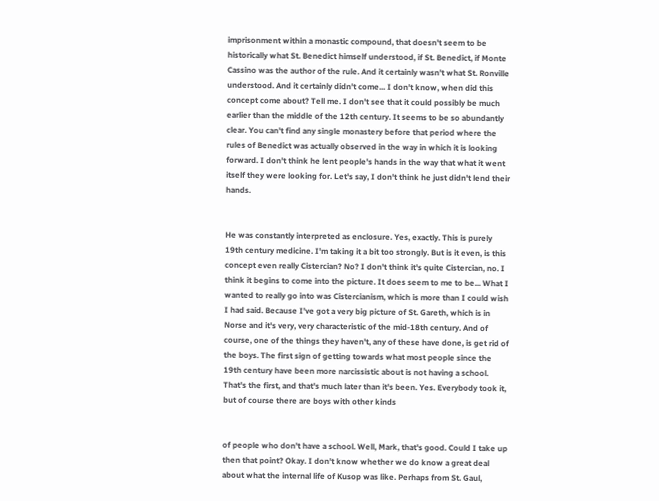imprisonment within a monastic compound, that doesn't seem to be historically what St. Benedict himself understood, if St. Benedict, if Monte Cassino was the author of the rule. And it certainly wasn't what St. Ronville understood. And it certainly didn't come... I don't know, when did this concept come about? Tell me. I don't see that it could possibly be much earlier than the middle of the 12th century. It seems to be so abundantly clear. You can't find any single monastery before that period where the rules of Benedict was actually observed in the way in which it is looking forward. I don't think he lent people's hands in the way that what it went itself they were looking for. Let's say, I don't think he just didn't lend their hands.


He was constantly interpreted as enclosure. Yes, exactly. This is purely 19th century medicine. I'm taking it a bit too strongly. But is it even, is this concept even really Cistercian? No? I don't think it's quite Cistercian, no. I think it begins to come into the picture. It does seem to me to be... What I wanted to really go into was Cistercianism, which is more than I could wish I had said. Because I've got a very big picture of St. Gareth, which is in Norse and it's very, very characteristic of the mid-18th century. And of course, one of the things they haven't, any of these have done, is get rid of the boys. The first sign of getting towards what most people since the 19th century have been more narcissistic about is not having a school. That's the first, and that's much later than it's been. Yes. Everybody took it, but of course there are boys with other kinds


of people who don't have a school. Well, Mark, that's good. Could I take up then that point? Okay. I don't know whether we do know a great deal about what the internal life of Kusop was like. Perhaps from St. Gaul,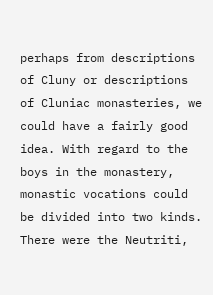perhaps from descriptions of Cluny or descriptions of Cluniac monasteries, we could have a fairly good idea. With regard to the boys in the monastery, monastic vocations could be divided into two kinds. There were the Neutriti,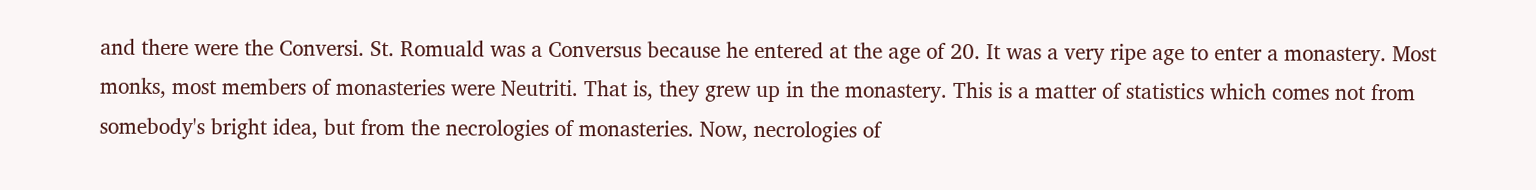and there were the Conversi. St. Romuald was a Conversus because he entered at the age of 20. It was a very ripe age to enter a monastery. Most monks, most members of monasteries were Neutriti. That is, they grew up in the monastery. This is a matter of statistics which comes not from somebody's bright idea, but from the necrologies of monasteries. Now, necrologies of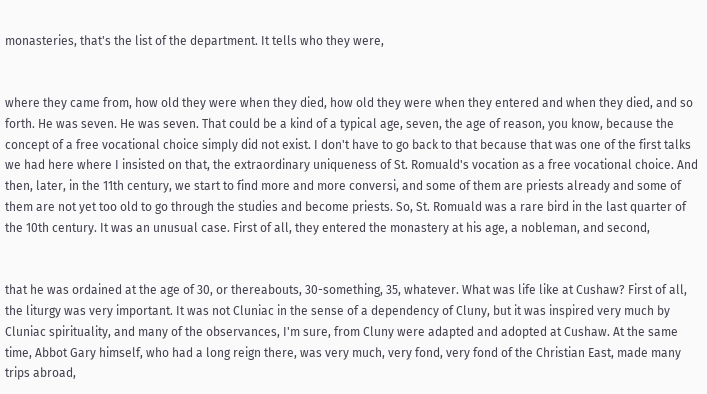monasteries, that's the list of the department. It tells who they were,


where they came from, how old they were when they died, how old they were when they entered and when they died, and so forth. He was seven. He was seven. That could be a kind of a typical age, seven, the age of reason, you know, because the concept of a free vocational choice simply did not exist. I don't have to go back to that because that was one of the first talks we had here where I insisted on that, the extraordinary uniqueness of St. Romuald's vocation as a free vocational choice. And then, later, in the 11th century, we start to find more and more conversi, and some of them are priests already and some of them are not yet too old to go through the studies and become priests. So, St. Romuald was a rare bird in the last quarter of the 10th century. It was an unusual case. First of all, they entered the monastery at his age, a nobleman, and second,


that he was ordained at the age of 30, or thereabouts, 30-something, 35, whatever. What was life like at Cushaw? First of all, the liturgy was very important. It was not Cluniac in the sense of a dependency of Cluny, but it was inspired very much by Cluniac spirituality, and many of the observances, I'm sure, from Cluny were adapted and adopted at Cushaw. At the same time, Abbot Gary himself, who had a long reign there, was very much, very fond, very fond of the Christian East, made many trips abroad,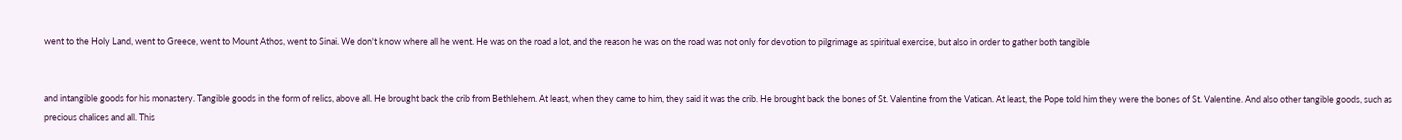went to the Holy Land, went to Greece, went to Mount Athos, went to Sinai. We don't know where all he went. He was on the road a lot, and the reason he was on the road was not only for devotion to pilgrimage as spiritual exercise, but also in order to gather both tangible


and intangible goods for his monastery. Tangible goods in the form of relics, above all. He brought back the crib from Bethlehem. At least, when they came to him, they said it was the crib. He brought back the bones of St. Valentine from the Vatican. At least, the Pope told him they were the bones of St. Valentine. And also other tangible goods, such as precious chalices and all. This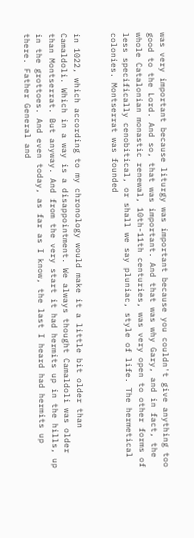was very important because liturgy was important because you couldn't give anything too good to the Lord. And so, that was important. And that was why Gary, and in fact, the whole Catalonian monastic renewal, 10th-11th centuries, was very open to other forms of less specifically cenobitical, or shall we say pluniac, style of life. The hermetical colonies. Montserrat was founded


in 1022, which according to my chronology would make it a little bit older than Camaldoli. Which in a way is a disappointment. We always thought Camaldoli was older than Montserrat. But anyway. And from the very start it had hermits up in the hills, up in the grottoes. And even today, as far as I know, the last I heard had hermits up there. Father General and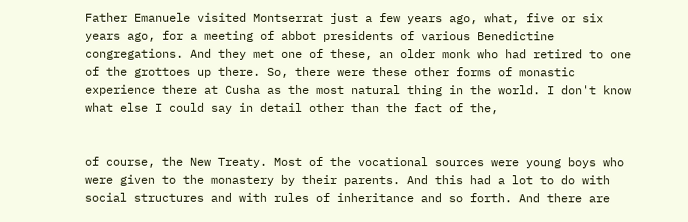Father Emanuele visited Montserrat just a few years ago, what, five or six years ago, for a meeting of abbot presidents of various Benedictine congregations. And they met one of these, an older monk who had retired to one of the grottoes up there. So, there were these other forms of monastic experience there at Cusha as the most natural thing in the world. I don't know what else I could say in detail other than the fact of the,


of course, the New Treaty. Most of the vocational sources were young boys who were given to the monastery by their parents. And this had a lot to do with social structures and with rules of inheritance and so forth. And there are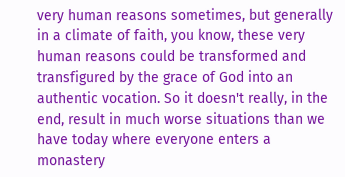very human reasons sometimes, but generally in a climate of faith, you know, these very human reasons could be transformed and transfigured by the grace of God into an authentic vocation. So it doesn't really, in the end, result in much worse situations than we have today where everyone enters a monastery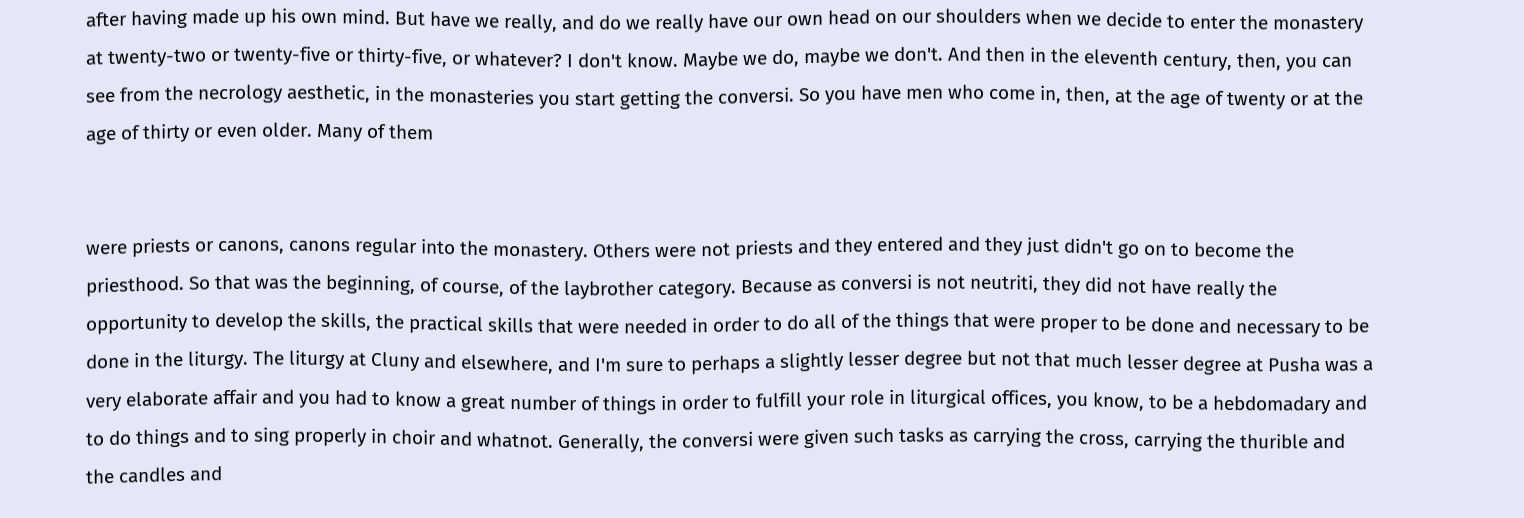after having made up his own mind. But have we really, and do we really have our own head on our shoulders when we decide to enter the monastery at twenty-two or twenty-five or thirty-five, or whatever? I don't know. Maybe we do, maybe we don't. And then in the eleventh century, then, you can see from the necrology aesthetic, in the monasteries you start getting the conversi. So you have men who come in, then, at the age of twenty or at the age of thirty or even older. Many of them


were priests or canons, canons regular into the monastery. Others were not priests and they entered and they just didn't go on to become the priesthood. So that was the beginning, of course, of the laybrother category. Because as conversi is not neutriti, they did not have really the opportunity to develop the skills, the practical skills that were needed in order to do all of the things that were proper to be done and necessary to be done in the liturgy. The liturgy at Cluny and elsewhere, and I'm sure to perhaps a slightly lesser degree but not that much lesser degree at Pusha was a very elaborate affair and you had to know a great number of things in order to fulfill your role in liturgical offices, you know, to be a hebdomadary and to do things and to sing properly in choir and whatnot. Generally, the conversi were given such tasks as carrying the cross, carrying the thurible and the candles and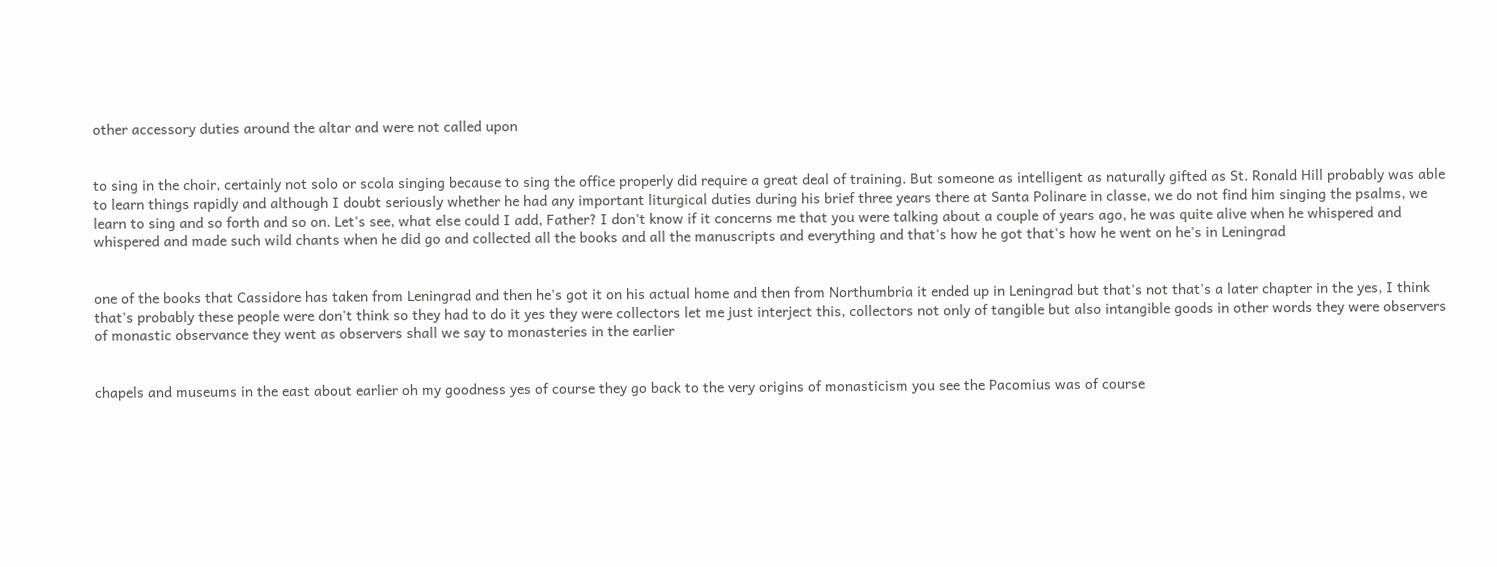other accessory duties around the altar and were not called upon


to sing in the choir, certainly not solo or scola singing because to sing the office properly did require a great deal of training. But someone as intelligent as naturally gifted as St. Ronald Hill probably was able to learn things rapidly and although I doubt seriously whether he had any important liturgical duties during his brief three years there at Santa Polinare in classe, we do not find him singing the psalms, we learn to sing and so forth and so on. Let's see, what else could I add, Father? I don't know if it concerns me that you were talking about a couple of years ago, he was quite alive when he whispered and whispered and made such wild chants when he did go and collected all the books and all the manuscripts and everything and that's how he got that's how he went on he's in Leningrad


one of the books that Cassidore has taken from Leningrad and then he's got it on his actual home and then from Northumbria it ended up in Leningrad but that's not that's a later chapter in the yes, I think that's probably these people were don't think so they had to do it yes they were collectors let me just interject this, collectors not only of tangible but also intangible goods in other words they were observers of monastic observance they went as observers shall we say to monasteries in the earlier


chapels and museums in the east about earlier oh my goodness yes of course they go back to the very origins of monasticism you see the Pacomius was of course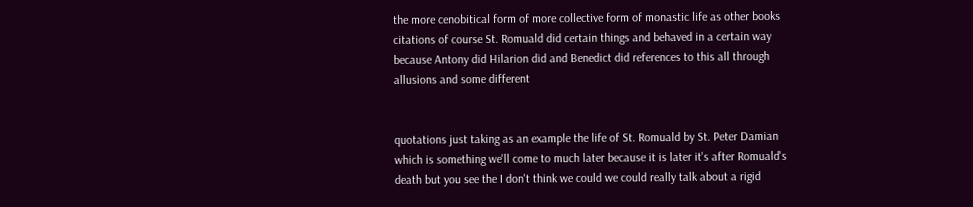the more cenobitical form of more collective form of monastic life as other books citations of course St. Romuald did certain things and behaved in a certain way because Antony did Hilarion did and Benedict did references to this all through allusions and some different


quotations just taking as an example the life of St. Romuald by St. Peter Damian which is something we'll come to much later because it is later it's after Romuald's death but you see the I don't think we could we could really talk about a rigid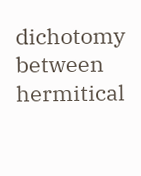dichotomy between hermitical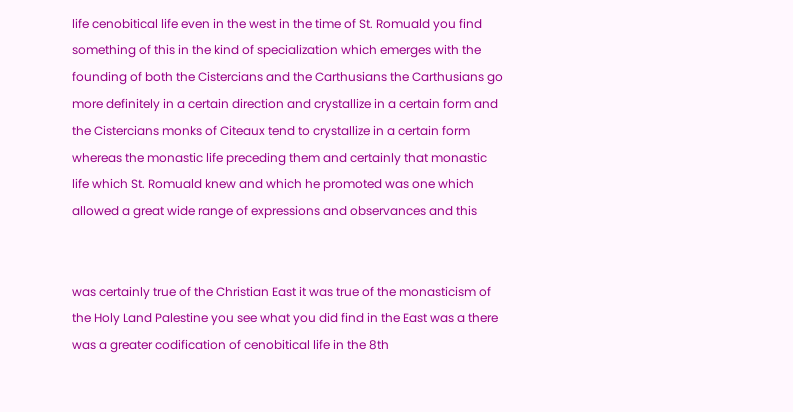life cenobitical life even in the west in the time of St. Romuald you find something of this in the kind of specialization which emerges with the founding of both the Cistercians and the Carthusians the Carthusians go more definitely in a certain direction and crystallize in a certain form and the Cistercians monks of Citeaux tend to crystallize in a certain form whereas the monastic life preceding them and certainly that monastic life which St. Romuald knew and which he promoted was one which allowed a great wide range of expressions and observances and this


was certainly true of the Christian East it was true of the monasticism of the Holy Land Palestine you see what you did find in the East was a there was a greater codification of cenobitical life in the 8th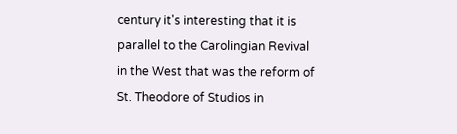century it's interesting that it is parallel to the Carolingian Revival in the West that was the reform of St. Theodore of Studios in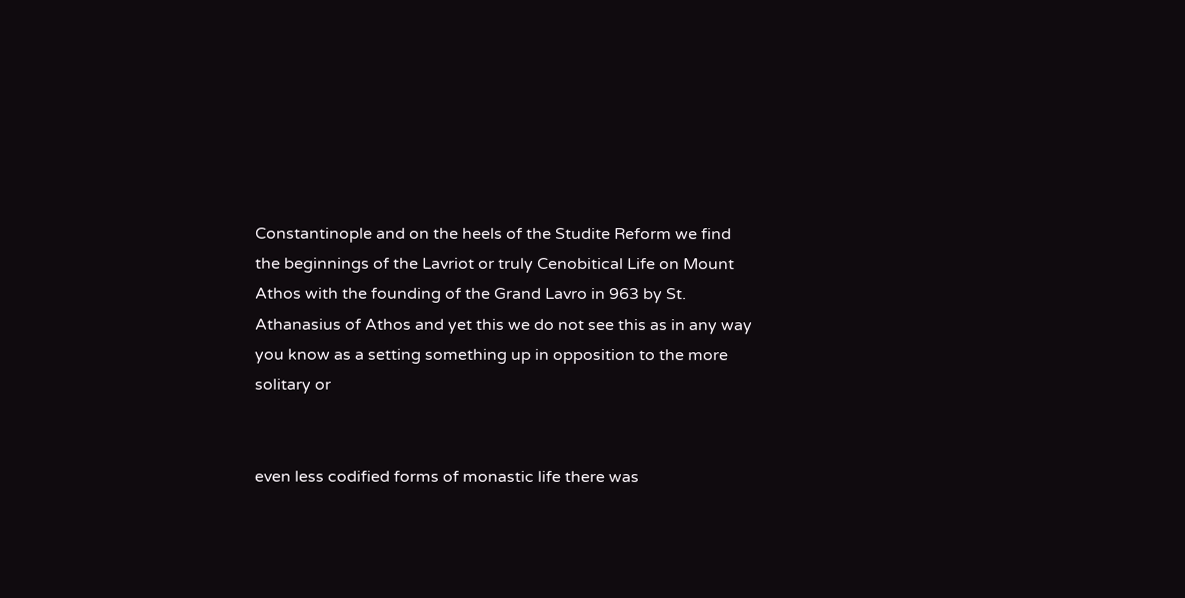Constantinople and on the heels of the Studite Reform we find the beginnings of the Lavriot or truly Cenobitical Life on Mount Athos with the founding of the Grand Lavro in 963 by St. Athanasius of Athos and yet this we do not see this as in any way you know as a setting something up in opposition to the more solitary or


even less codified forms of monastic life there was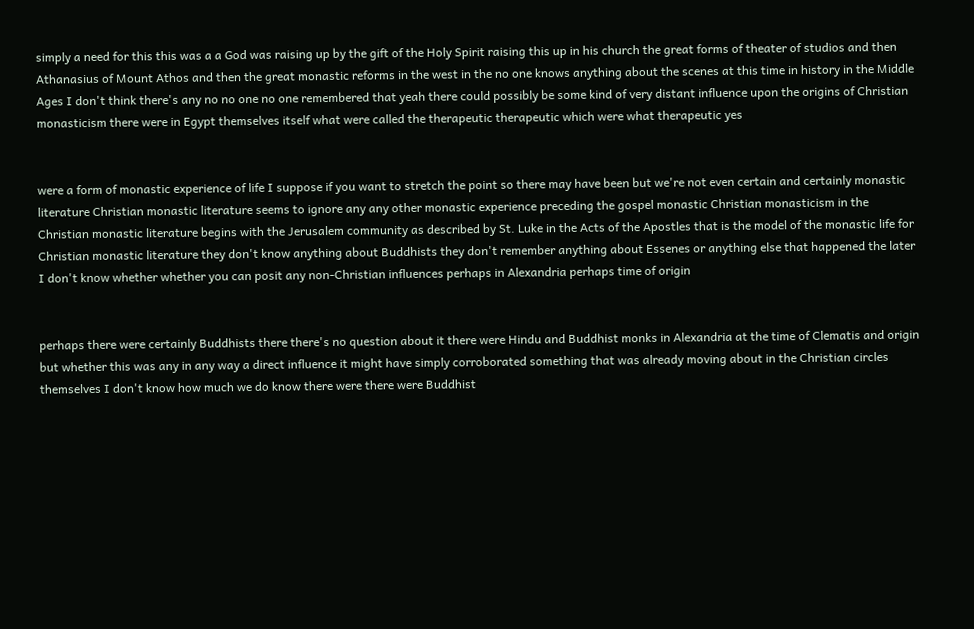simply a need for this this was a a God was raising up by the gift of the Holy Spirit raising this up in his church the great forms of theater of studios and then Athanasius of Mount Athos and then the great monastic reforms in the west in the no one knows anything about the scenes at this time in history in the Middle Ages I don't think there's any no no one no one remembered that yeah there could possibly be some kind of very distant influence upon the origins of Christian monasticism there were in Egypt themselves itself what were called the therapeutic therapeutic which were what therapeutic yes


were a form of monastic experience of life I suppose if you want to stretch the point so there may have been but we're not even certain and certainly monastic literature Christian monastic literature seems to ignore any any other monastic experience preceding the gospel monastic Christian monasticism in the Christian monastic literature begins with the Jerusalem community as described by St. Luke in the Acts of the Apostles that is the model of the monastic life for Christian monastic literature they don't know anything about Buddhists they don't remember anything about Essenes or anything else that happened the later I don't know whether whether you can posit any non-Christian influences perhaps in Alexandria perhaps time of origin


perhaps there were certainly Buddhists there there's no question about it there were Hindu and Buddhist monks in Alexandria at the time of Clematis and origin but whether this was any in any way a direct influence it might have simply corroborated something that was already moving about in the Christian circles themselves I don't know how much we do know there were there were Buddhist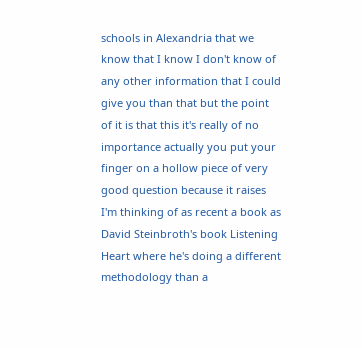schools in Alexandria that we know that I know I don't know of any other information that I could give you than that but the point of it is that this it's really of no importance actually you put your finger on a hollow piece of very good question because it raises I'm thinking of as recent a book as David Steinbroth's book Listening Heart where he's doing a different methodology than a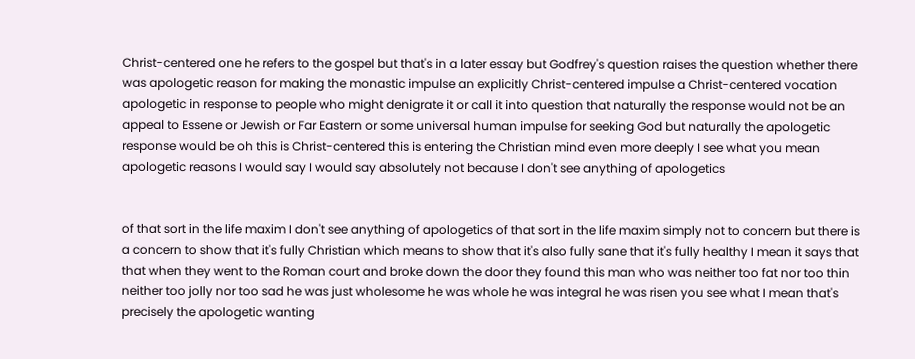Christ-centered one he refers to the gospel but that's in a later essay but Godfrey's question raises the question whether there was apologetic reason for making the monastic impulse an explicitly Christ-centered impulse a Christ-centered vocation apologetic in response to people who might denigrate it or call it into question that naturally the response would not be an appeal to Essene or Jewish or Far Eastern or some universal human impulse for seeking God but naturally the apologetic response would be oh this is Christ-centered this is entering the Christian mind even more deeply I see what you mean apologetic reasons I would say I would say absolutely not because I don't see anything of apologetics


of that sort in the life maxim I don't see anything of apologetics of that sort in the life maxim simply not to concern but there is a concern to show that it's fully Christian which means to show that it's also fully sane that it's fully healthy I mean it says that that when they went to the Roman court and broke down the door they found this man who was neither too fat nor too thin neither too jolly nor too sad he was just wholesome he was whole he was integral he was risen you see what I mean that's precisely the apologetic wanting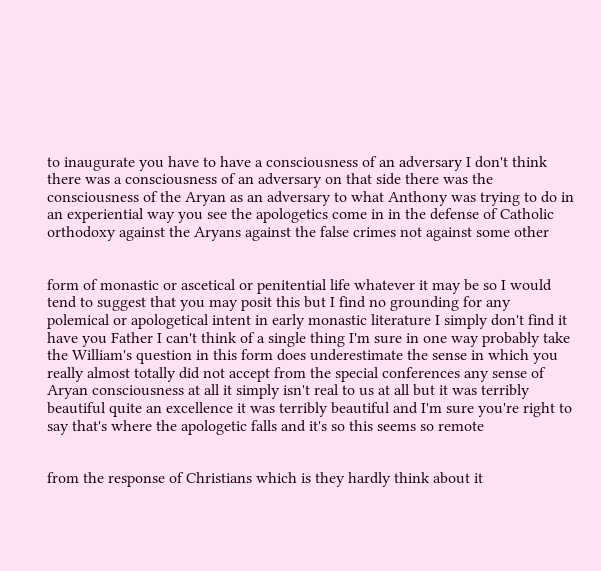to inaugurate you have to have a consciousness of an adversary I don't think there was a consciousness of an adversary on that side there was the consciousness of the Aryan as an adversary to what Anthony was trying to do in an experiential way you see the apologetics come in in the defense of Catholic orthodoxy against the Aryans against the false crimes not against some other


form of monastic or ascetical or penitential life whatever it may be so I would tend to suggest that you may posit this but I find no grounding for any polemical or apologetical intent in early monastic literature I simply don't find it have you Father I can't think of a single thing I'm sure in one way probably take the William's question in this form does underestimate the sense in which you really almost totally did not accept from the special conferences any sense of Aryan consciousness at all it simply isn't real to us at all but it was terribly beautiful quite an excellence it was terribly beautiful and I'm sure you're right to say that's where the apologetic falls and it's so this seems so remote


from the response of Christians which is they hardly think about it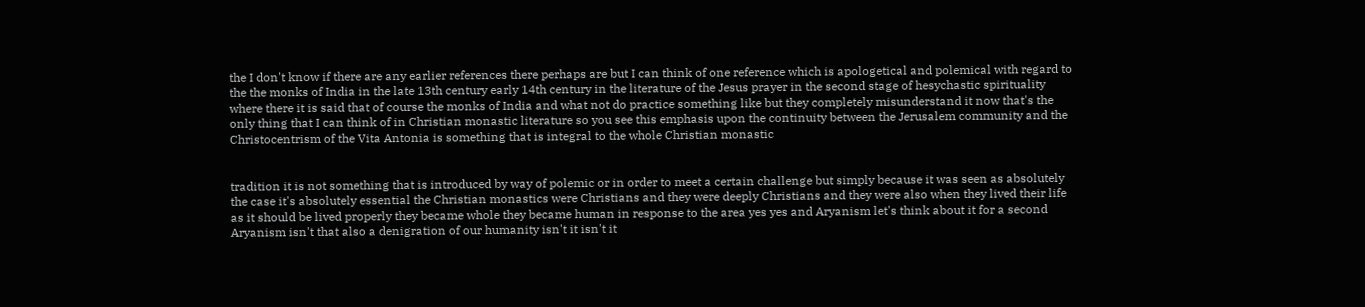the I don't know if there are any earlier references there perhaps are but I can think of one reference which is apologetical and polemical with regard to the the monks of India in the late 13th century early 14th century in the literature of the Jesus prayer in the second stage of hesychastic spirituality where there it is said that of course the monks of India and what not do practice something like but they completely misunderstand it now that's the only thing that I can think of in Christian monastic literature so you see this emphasis upon the continuity between the Jerusalem community and the Christocentrism of the Vita Antonia is something that is integral to the whole Christian monastic


tradition it is not something that is introduced by way of polemic or in order to meet a certain challenge but simply because it was seen as absolutely the case it's absolutely essential the Christian monastics were Christians and they were deeply Christians and they were also when they lived their life as it should be lived properly they became whole they became human in response to the area yes yes and Aryanism let's think about it for a second Aryanism isn't that also a denigration of our humanity isn't it isn't it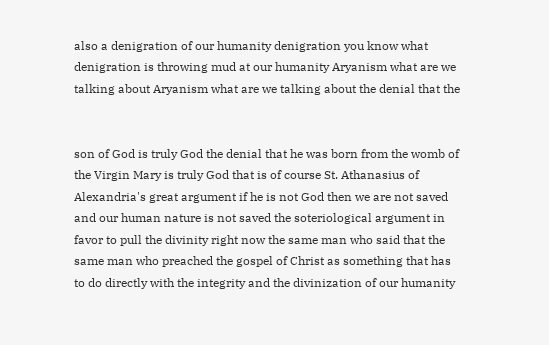also a denigration of our humanity denigration you know what denigration is throwing mud at our humanity Aryanism what are we talking about Aryanism what are we talking about the denial that the


son of God is truly God the denial that he was born from the womb of the Virgin Mary is truly God that is of course St. Athanasius of Alexandria's great argument if he is not God then we are not saved and our human nature is not saved the soteriological argument in favor to pull the divinity right now the same man who said that the same man who preached the gospel of Christ as something that has to do directly with the integrity and the divinization of our humanity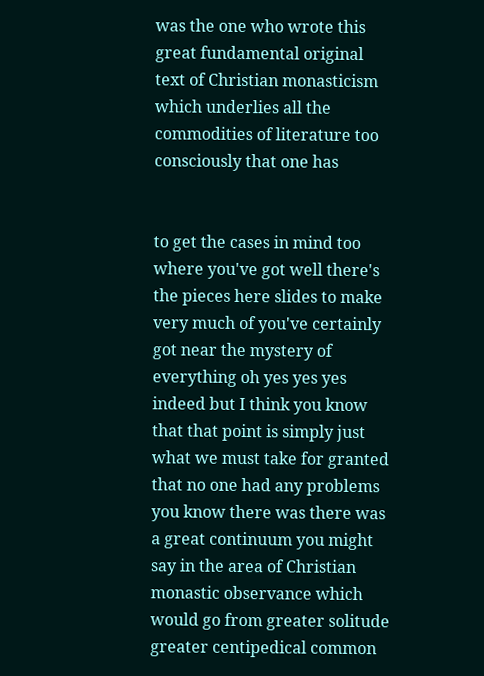was the one who wrote this great fundamental original text of Christian monasticism which underlies all the commodities of literature too consciously that one has


to get the cases in mind too where you've got well there's the pieces here slides to make very much of you've certainly got near the mystery of everything oh yes yes yes indeed but I think you know that that point is simply just what we must take for granted that no one had any problems you know there was there was a great continuum you might say in the area of Christian monastic observance which would go from greater solitude greater centipedical common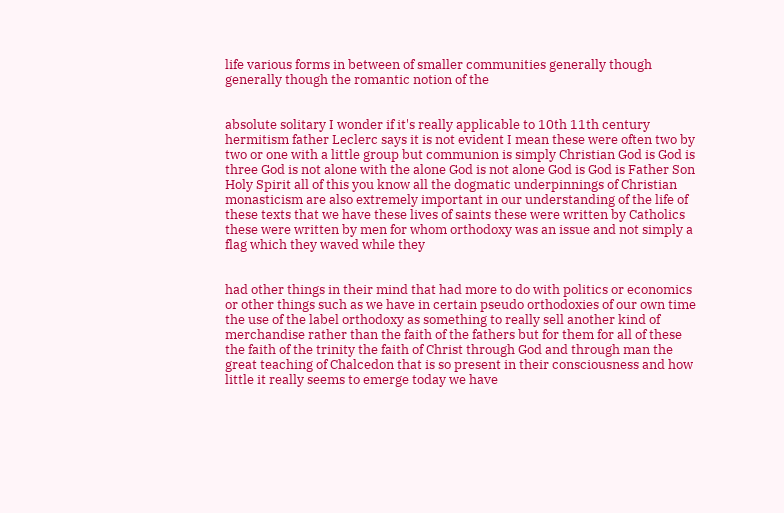life various forms in between of smaller communities generally though generally though the romantic notion of the


absolute solitary I wonder if it's really applicable to 10th 11th century hermitism father Leclerc says it is not evident I mean these were often two by two or one with a little group but communion is simply Christian God is God is three God is not alone with the alone God is not alone God is God is Father Son Holy Spirit all of this you know all the dogmatic underpinnings of Christian monasticism are also extremely important in our understanding of the life of these texts that we have these lives of saints these were written by Catholics these were written by men for whom orthodoxy was an issue and not simply a flag which they waved while they


had other things in their mind that had more to do with politics or economics or other things such as we have in certain pseudo orthodoxies of our own time the use of the label orthodoxy as something to really sell another kind of merchandise rather than the faith of the fathers but for them for all of these the faith of the trinity the faith of Christ through God and through man the great teaching of Chalcedon that is so present in their consciousness and how little it really seems to emerge today we have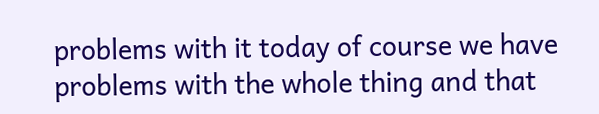problems with it today of course we have problems with the whole thing and that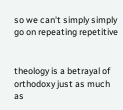so we can't simply simply go on repeating repetitive


theology is a betrayal of orthodoxy just as much as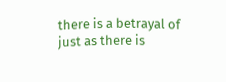there is a betrayal of just as there is